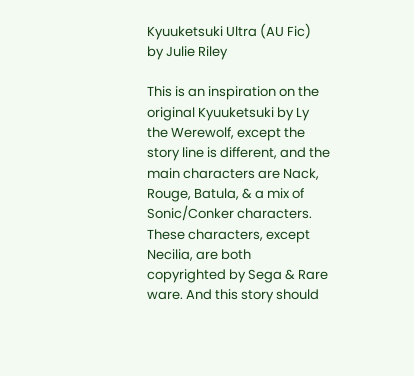Kyuuketsuki Ultra (AU Fic)
by Julie Riley

This is an inspiration on the original Kyuuketsuki by Ly the Werewolf, except the story line is different, and the main characters are Nack, Rouge, Batula, & a mix of Sonic/Conker characters. These characters, except Necilia, are both copyrighted by Sega & Rare ware. And this story should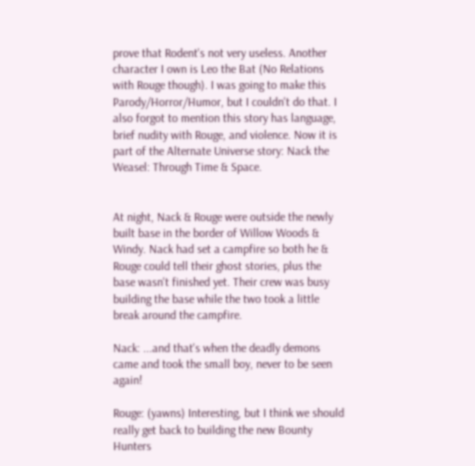prove that Rodent's not very useless. Another character I own is Leo the Bat (No Relations with Rouge though). I was going to make this Parody/Horror/Humor, but I couldn't do that. I also forgot to mention this story has language, brief nudity with Rouge, and violence. Now it is part of the Alternate Universe story: Nack the Weasel: Through Time & Space.


At night, Nack & Rouge were outside the newly built base in the border of Willow Woods & Windy. Nack had set a campfire so both he & Rouge could tell their ghost stories, plus the base wasn't finished yet. Their crew was busy building the base while the two took a little break around the campfire.

Nack: ...and that's when the deadly demons came and took the small boy, never to be seen again!

Rouge: (yawns) Interesting, but I think we should really get back to building the new Bounty Hunters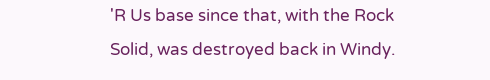'R Us base since that, with the Rock Solid, was destroyed back in Windy.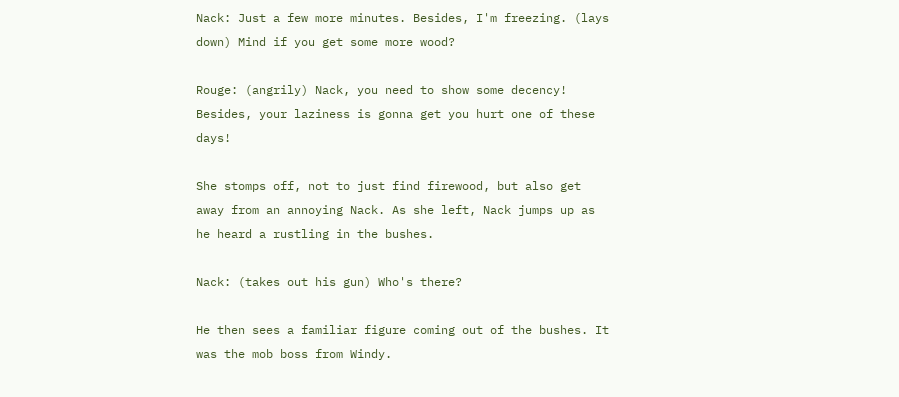Nack: Just a few more minutes. Besides, I'm freezing. (lays down) Mind if you get some more wood?

Rouge: (angrily) Nack, you need to show some decency! Besides, your laziness is gonna get you hurt one of these days!

She stomps off, not to just find firewood, but also get away from an annoying Nack. As she left, Nack jumps up as he heard a rustling in the bushes.

Nack: (takes out his gun) Who's there?

He then sees a familiar figure coming out of the bushes. It was the mob boss from Windy.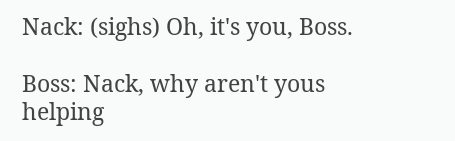Nack: (sighs) Oh, it's you, Boss.

Boss: Nack, why aren't yous helping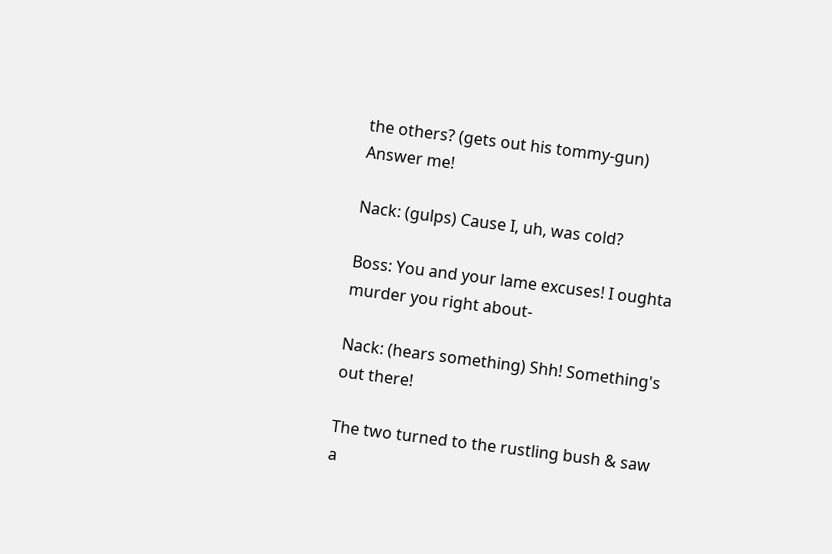the others? (gets out his tommy-gun) Answer me!

Nack: (gulps) Cause I, uh, was cold?

Boss: You and your lame excuses! I oughta murder you right about-

Nack: (hears something) Shh! Something's out there!

The two turned to the rustling bush & saw a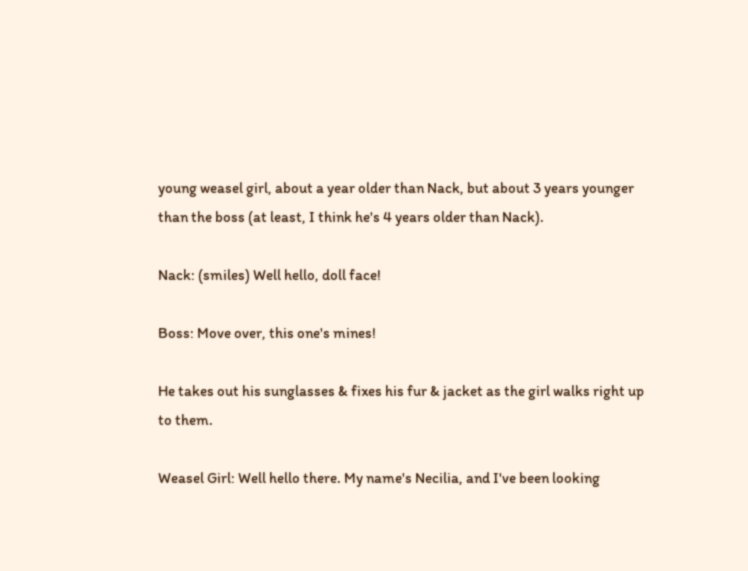young weasel girl, about a year older than Nack, but about 3 years younger than the boss (at least, I think he's 4 years older than Nack).

Nack: (smiles) Well hello, doll face!

Boss: Move over, this one's mines!

He takes out his sunglasses & fixes his fur & jacket as the girl walks right up to them.

Weasel Girl: Well hello there. My name's Necilia, and I've been looking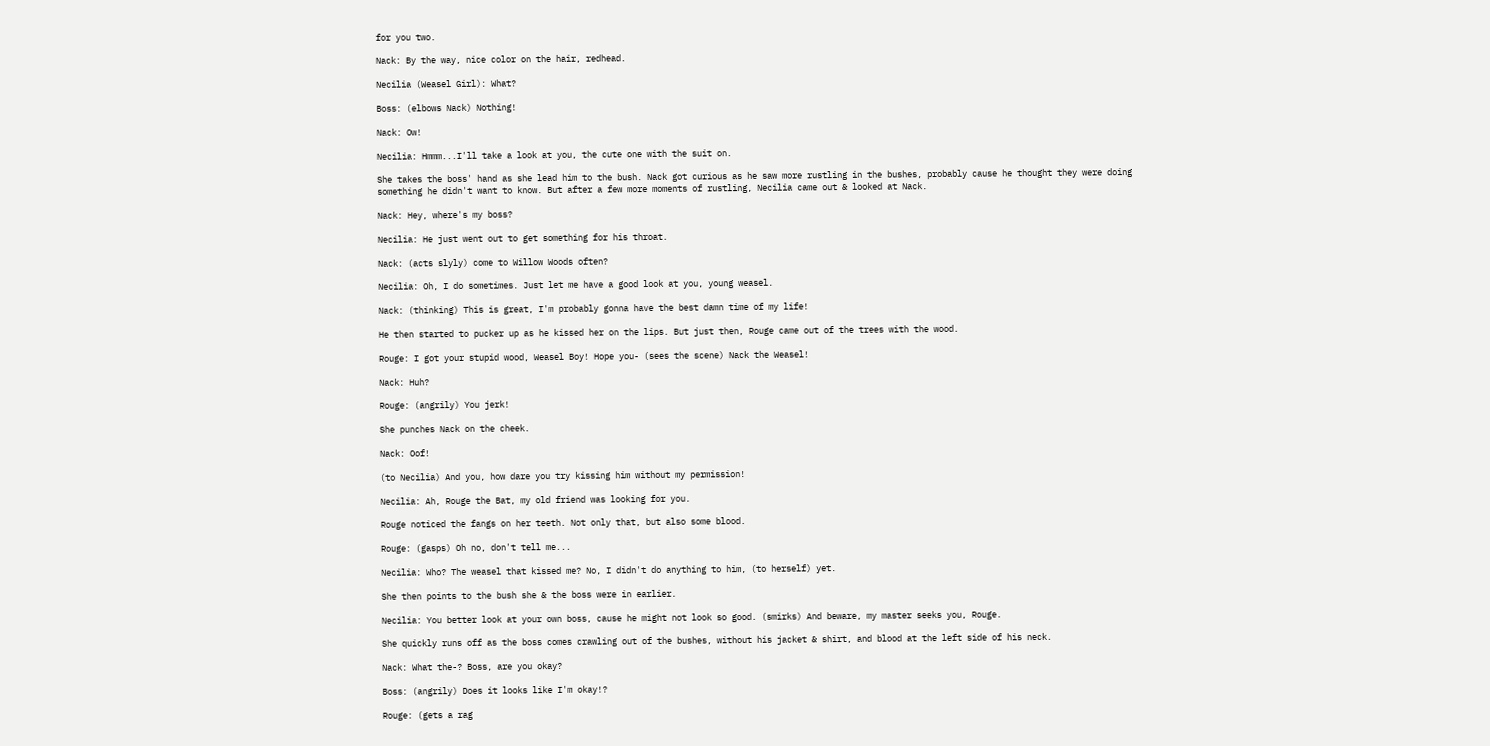for you two.

Nack: By the way, nice color on the hair, redhead.

Necilia (Weasel Girl): What?

Boss: (elbows Nack) Nothing!

Nack: Ow!

Necilia: Hmmm...I'll take a look at you, the cute one with the suit on.

She takes the boss' hand as she lead him to the bush. Nack got curious as he saw more rustling in the bushes, probably cause he thought they were doing something he didn't want to know. But after a few more moments of rustling, Necilia came out & looked at Nack.

Nack: Hey, where's my boss?

Necilia: He just went out to get something for his throat.

Nack: (acts slyly) come to Willow Woods often?

Necilia: Oh, I do sometimes. Just let me have a good look at you, young weasel.

Nack: (thinking) This is great, I'm probably gonna have the best damn time of my life!

He then started to pucker up as he kissed her on the lips. But just then, Rouge came out of the trees with the wood.

Rouge: I got your stupid wood, Weasel Boy! Hope you- (sees the scene) Nack the Weasel!

Nack: Huh?

Rouge: (angrily) You jerk!

She punches Nack on the cheek.

Nack: Oof!

(to Necilia) And you, how dare you try kissing him without my permission!

Necilia: Ah, Rouge the Bat, my old friend was looking for you.

Rouge noticed the fangs on her teeth. Not only that, but also some blood.

Rouge: (gasps) Oh no, don't tell me...

Necilia: Who? The weasel that kissed me? No, I didn't do anything to him, (to herself) yet.

She then points to the bush she & the boss were in earlier.

Necilia: You better look at your own boss, cause he might not look so good. (smirks) And beware, my master seeks you, Rouge.

She quickly runs off as the boss comes crawling out of the bushes, without his jacket & shirt, and blood at the left side of his neck.

Nack: What the-? Boss, are you okay?

Boss: (angrily) Does it looks like I'm okay!?

Rouge: (gets a rag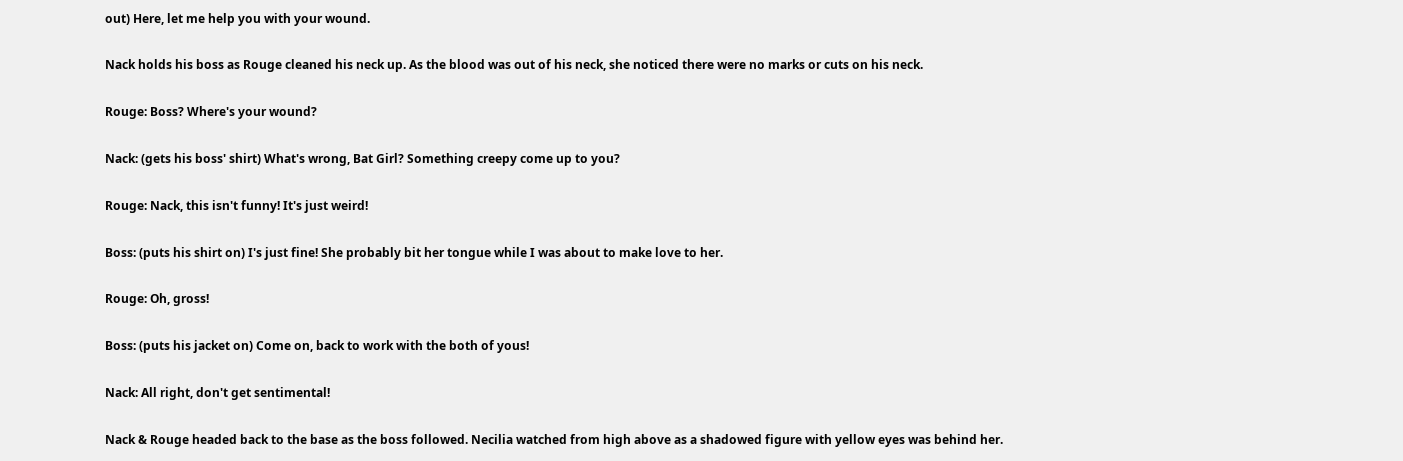out) Here, let me help you with your wound.

Nack holds his boss as Rouge cleaned his neck up. As the blood was out of his neck, she noticed there were no marks or cuts on his neck.

Rouge: Boss? Where's your wound?

Nack: (gets his boss' shirt) What's wrong, Bat Girl? Something creepy come up to you?

Rouge: Nack, this isn't funny! It's just weird!

Boss: (puts his shirt on) I's just fine! She probably bit her tongue while I was about to make love to her.

Rouge: Oh, gross!

Boss: (puts his jacket on) Come on, back to work with the both of yous!

Nack: All right, don't get sentimental!

Nack & Rouge headed back to the base as the boss followed. Necilia watched from high above as a shadowed figure with yellow eyes was behind her.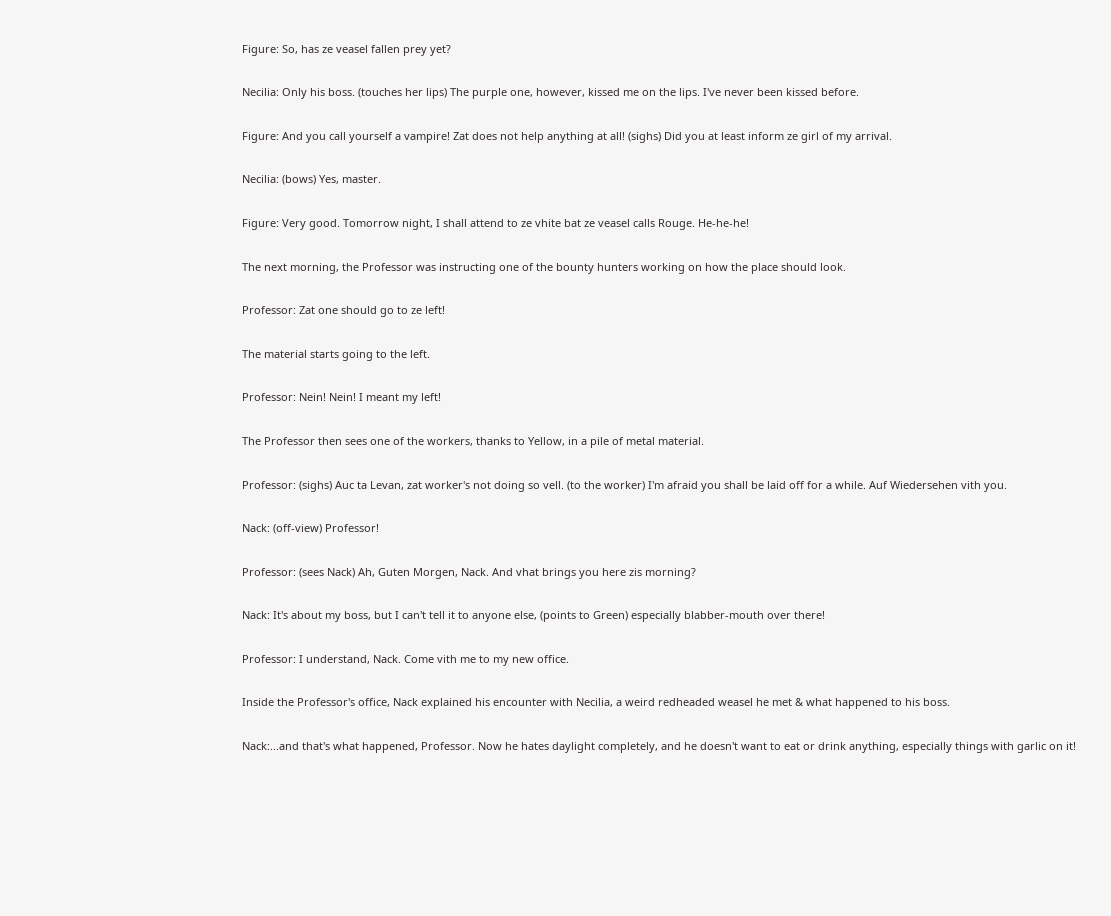Figure: So, has ze veasel fallen prey yet?

Necilia: Only his boss. (touches her lips) The purple one, however, kissed me on the lips. I've never been kissed before.

Figure: And you call yourself a vampire! Zat does not help anything at all! (sighs) Did you at least inform ze girl of my arrival.

Necilia: (bows) Yes, master.

Figure: Very good. Tomorrow night, I shall attend to ze vhite bat ze veasel calls Rouge. He-he-he!

The next morning, the Professor was instructing one of the bounty hunters working on how the place should look.

Professor: Zat one should go to ze left!

The material starts going to the left.

Professor: Nein! Nein! I meant my left!

The Professor then sees one of the workers, thanks to Yellow, in a pile of metal material.

Professor: (sighs) Auc ta Levan, zat worker's not doing so vell. (to the worker) I'm afraid you shall be laid off for a while. Auf Wiedersehen vith you.

Nack: (off-view) Professor!

Professor: (sees Nack) Ah, Guten Morgen, Nack. And vhat brings you here zis morning?

Nack: It's about my boss, but I can't tell it to anyone else, (points to Green) especially blabber-mouth over there!

Professor: I understand, Nack. Come vith me to my new office.

Inside the Professor's office, Nack explained his encounter with Necilia, a weird redheaded weasel he met & what happened to his boss.

Nack:...and that's what happened, Professor. Now he hates daylight completely, and he doesn't want to eat or drink anything, especially things with garlic on it!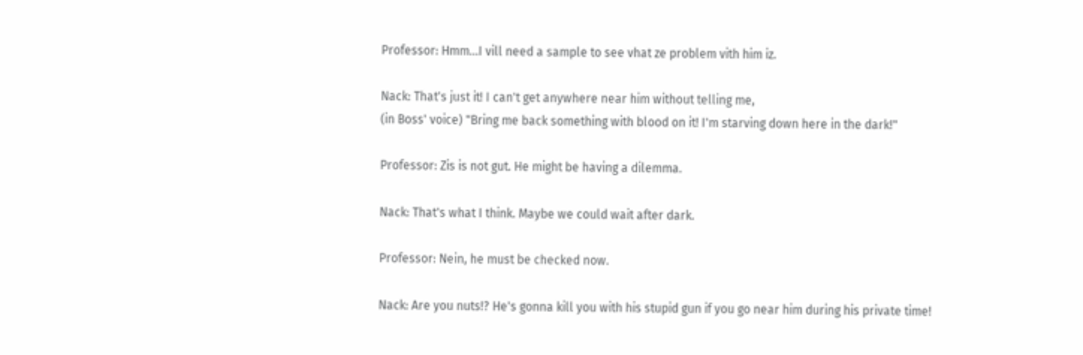Professor: Hmm...I vill need a sample to see vhat ze problem vith him iz.

Nack: That's just it! I can't get anywhere near him without telling me,
(in Boss' voice) "Bring me back something with blood on it! I'm starving down here in the dark!"

Professor: Zis is not gut. He might be having a dilemma.

Nack: That's what I think. Maybe we could wait after dark.

Professor: Nein, he must be checked now.

Nack: Are you nuts!? He's gonna kill you with his stupid gun if you go near him during his private time!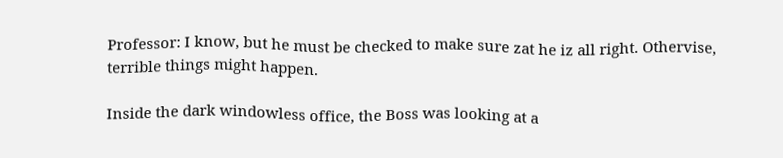Professor: I know, but he must be checked to make sure zat he iz all right. Othervise, terrible things might happen.

Inside the dark windowless office, the Boss was looking at a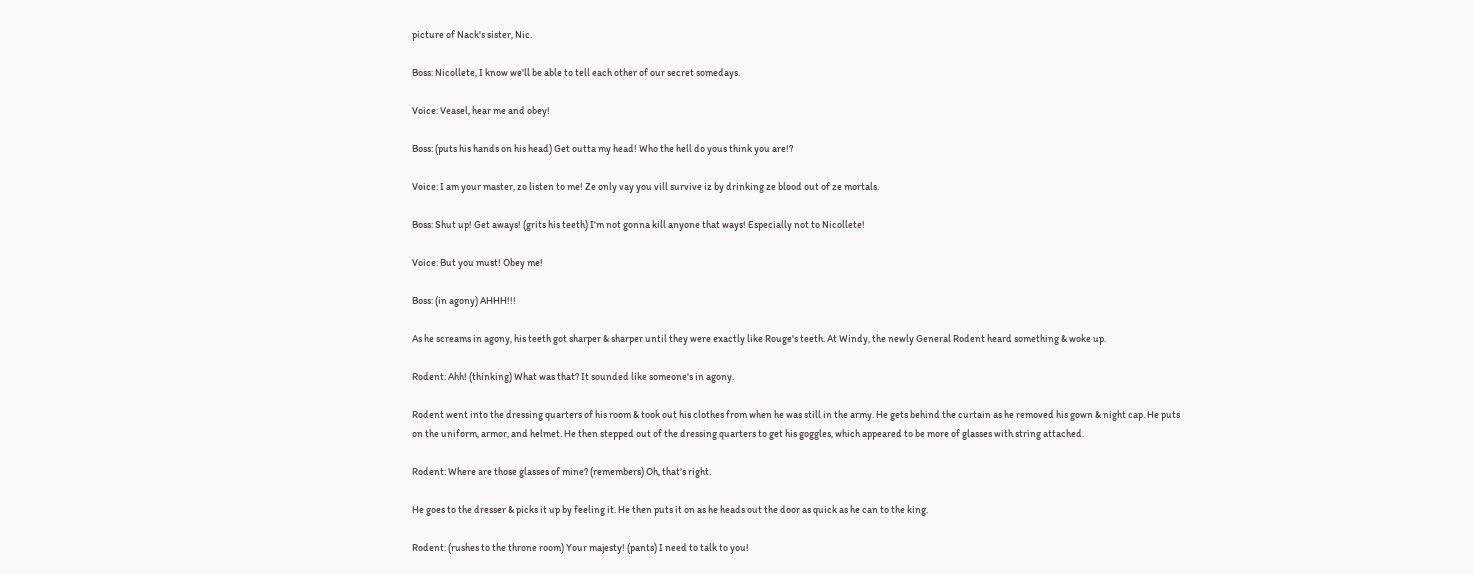picture of Nack's sister, Nic.

Boss: Nicollete, I know we'll be able to tell each other of our secret somedays.

Voice: Veasel, hear me and obey!

Boss: (puts his hands on his head) Get outta my head! Who the hell do yous think you are!?

Voice: I am your master, zo listen to me! Ze only vay you vill survive iz by drinking ze blood out of ze mortals.

Boss: Shut up! Get aways! (grits his teeth) I'm not gonna kill anyone that ways! Especially not to Nicollete!

Voice: But you must! Obey me!

Boss: (in agony) AHHH!!!

As he screams in agony, his teeth got sharper & sharper until they were exactly like Rouge's teeth. At Windy, the newly General Rodent heard something & woke up.

Rodent: Ahh! (thinking) What was that? It sounded like someone's in agony.

Rodent went into the dressing quarters of his room & took out his clothes from when he was still in the army. He gets behind the curtain as he removed his gown & night cap. He puts on the uniform, armor, and helmet. He then stepped out of the dressing quarters to get his goggles, which appeared to be more of glasses with string attached.

Rodent: Where are those glasses of mine? (remembers) Oh, that's right.

He goes to the dresser & picks it up by feeling it. He then puts it on as he heads out the door as quick as he can to the king.

Rodent: (rushes to the throne room) Your majesty! (pants) I need to talk to you!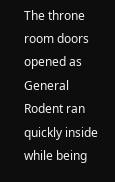The throne room doors opened as General Rodent ran quickly inside while being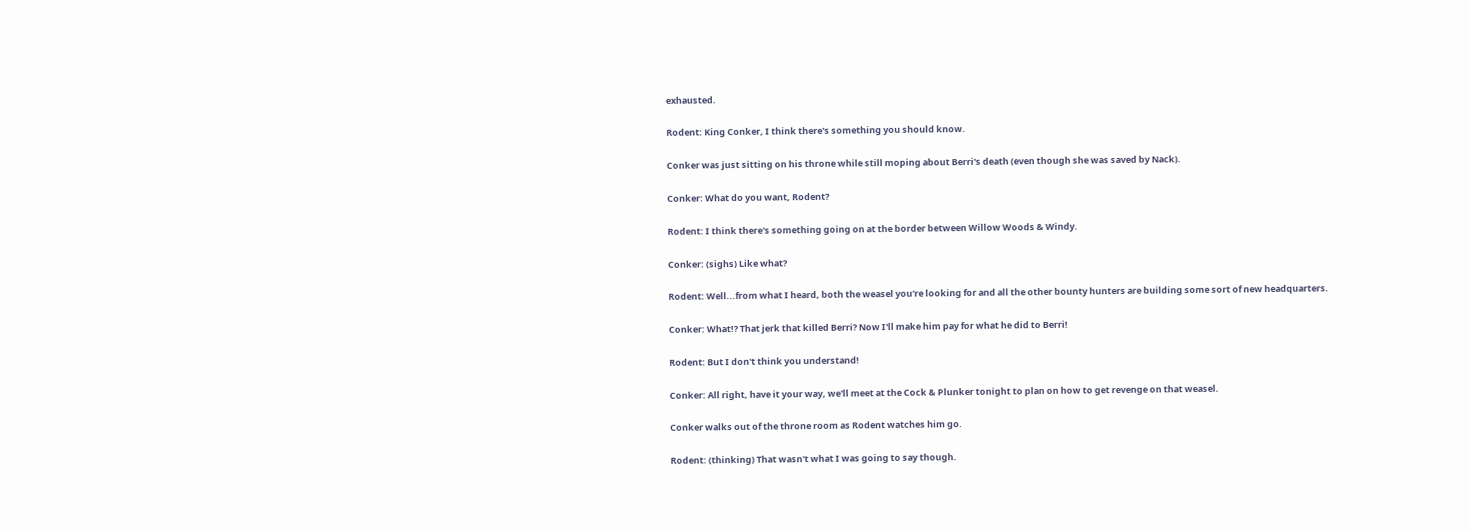exhausted.

Rodent: King Conker, I think there's something you should know.

Conker was just sitting on his throne while still moping about Berri's death (even though she was saved by Nack).

Conker: What do you want, Rodent?

Rodent: I think there's something going on at the border between Willow Woods & Windy.

Conker: (sighs) Like what?

Rodent: Well...from what I heard, both the weasel you're looking for and all the other bounty hunters are building some sort of new headquarters.

Conker: What!? That jerk that killed Berri? Now I'll make him pay for what he did to Berri!

Rodent: But I don't think you understand!

Conker: All right, have it your way, we'll meet at the Cock & Plunker tonight to plan on how to get revenge on that weasel.

Conker walks out of the throne room as Rodent watches him go.

Rodent: (thinking) That wasn't what I was going to say though.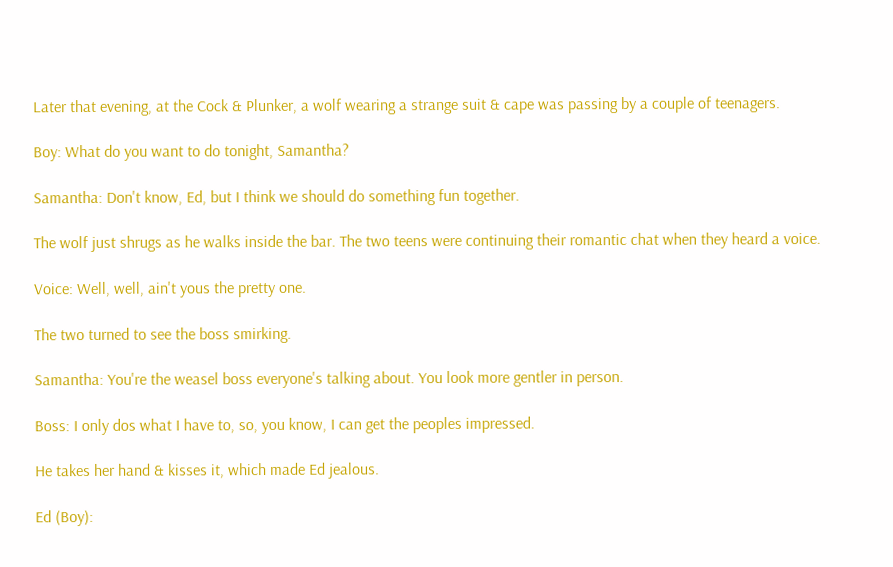Later that evening, at the Cock & Plunker, a wolf wearing a strange suit & cape was passing by a couple of teenagers.

Boy: What do you want to do tonight, Samantha?

Samantha: Don't know, Ed, but I think we should do something fun together.

The wolf just shrugs as he walks inside the bar. The two teens were continuing their romantic chat when they heard a voice.

Voice: Well, well, ain't yous the pretty one.

The two turned to see the boss smirking.

Samantha: You're the weasel boss everyone's talking about. You look more gentler in person.

Boss: I only dos what I have to, so, you know, I can get the peoples impressed.

He takes her hand & kisses it, which made Ed jealous.

Ed (Boy):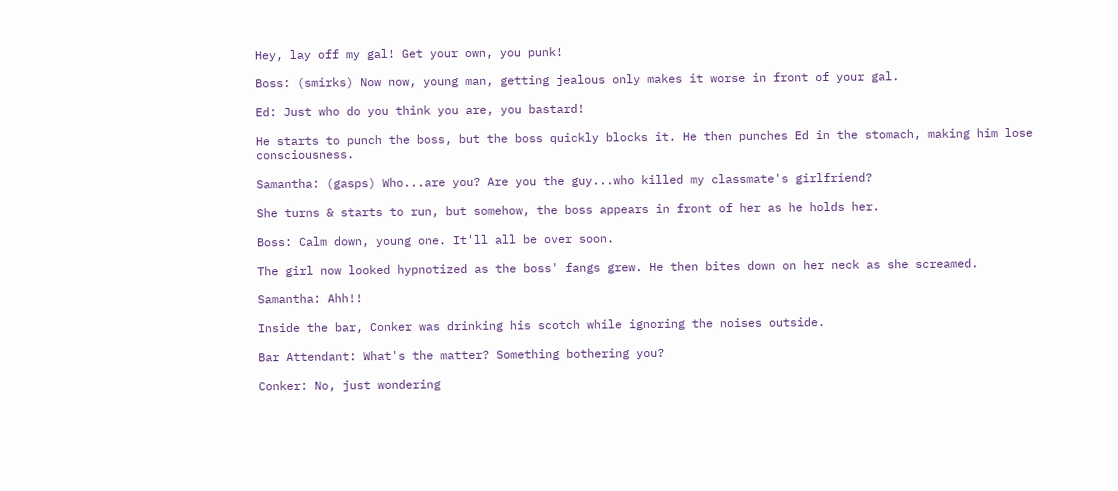Hey, lay off my gal! Get your own, you punk!

Boss: (smirks) Now now, young man, getting jealous only makes it worse in front of your gal.

Ed: Just who do you think you are, you bastard!

He starts to punch the boss, but the boss quickly blocks it. He then punches Ed in the stomach, making him lose consciousness.

Samantha: (gasps) Who...are you? Are you the guy...who killed my classmate's girlfriend?

She turns & starts to run, but somehow, the boss appears in front of her as he holds her.

Boss: Calm down, young one. It'll all be over soon.

The girl now looked hypnotized as the boss' fangs grew. He then bites down on her neck as she screamed.

Samantha: Ahh!!

Inside the bar, Conker was drinking his scotch while ignoring the noises outside.

Bar Attendant: What's the matter? Something bothering you?

Conker: No, just wondering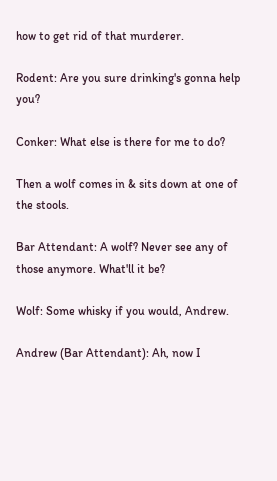how to get rid of that murderer.

Rodent: Are you sure drinking's gonna help you?

Conker: What else is there for me to do?

Then a wolf comes in & sits down at one of the stools.

Bar Attendant: A wolf? Never see any of those anymore. What'll it be?

Wolf: Some whisky if you would, Andrew.

Andrew (Bar Attendant): Ah, now I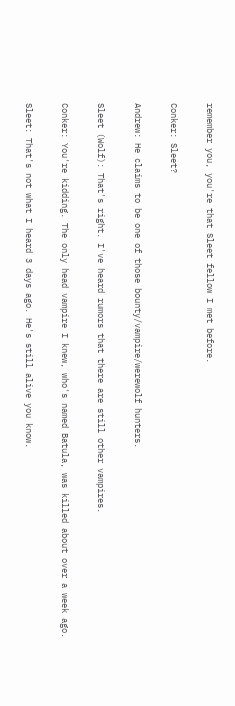remember you, you're that Sleet fellow I met before.

Conker: Sleet?

Andrew: He claims to be one of those bounty/vampire/werewolf hunters.

Sleet (Wolf): That's right. I've heard rumors that there are still other vampires.

Conker: You're kidding. The only head vampire I knew, who's named Batula, was killed about over a week ago.

Sleet: That's not what I heard 3 days ago. He's still alive you know.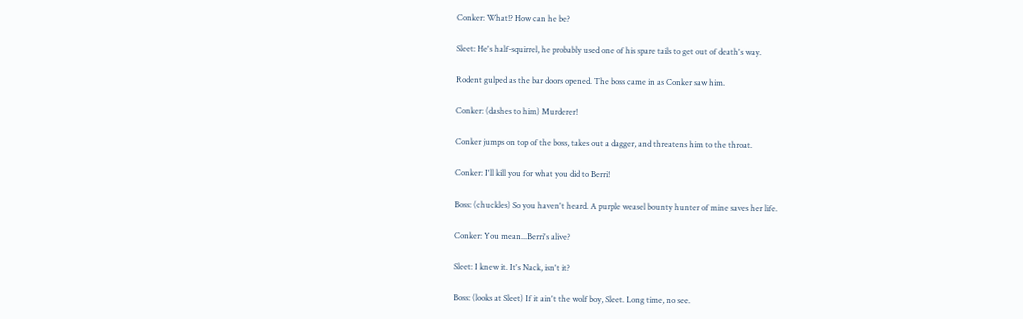Conker: What!? How can he be?

Sleet: He's half-squirrel, he probably used one of his spare tails to get out of death's way.

Rodent gulped as the bar doors opened. The boss came in as Conker saw him.

Conker: (dashes to him) Murderer!

Conker jumps on top of the boss, takes out a dagger, and threatens him to the throat.

Conker: I'll kill you for what you did to Berri!

Boss: (chuckles) So you haven't heard. A purple weasel bounty hunter of mine saves her life.

Conker: You mean...Berri's alive?

Sleet: I knew it. It's Nack, isn't it?

Boss: (looks at Sleet) If it ain't the wolf boy, Sleet. Long time, no see.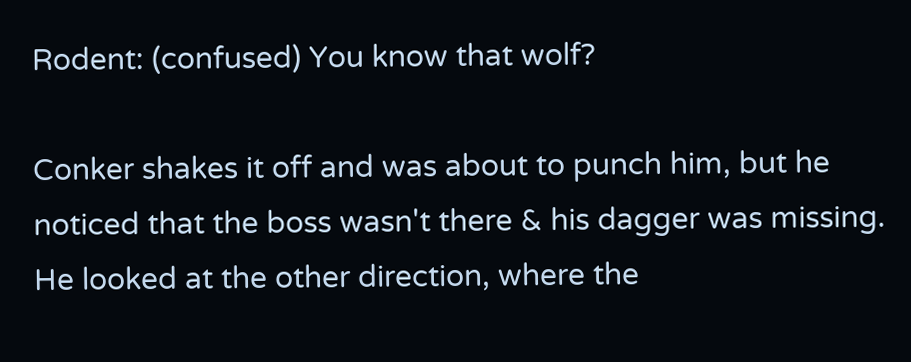Rodent: (confused) You know that wolf?

Conker shakes it off and was about to punch him, but he noticed that the boss wasn't there & his dagger was missing. He looked at the other direction, where the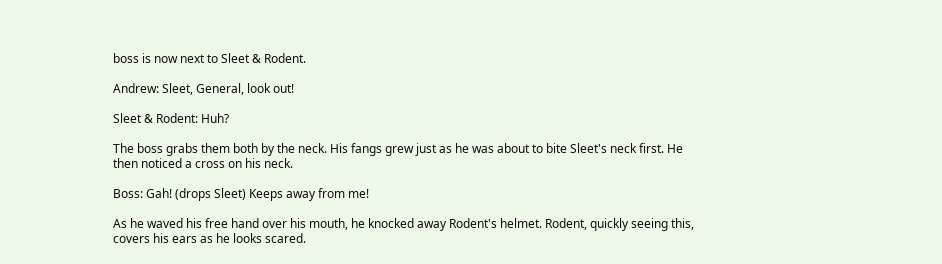boss is now next to Sleet & Rodent.

Andrew: Sleet, General, look out!

Sleet & Rodent: Huh?

The boss grabs them both by the neck. His fangs grew just as he was about to bite Sleet's neck first. He then noticed a cross on his neck.

Boss: Gah! (drops Sleet) Keeps away from me!

As he waved his free hand over his mouth, he knocked away Rodent's helmet. Rodent, quickly seeing this, covers his ears as he looks scared.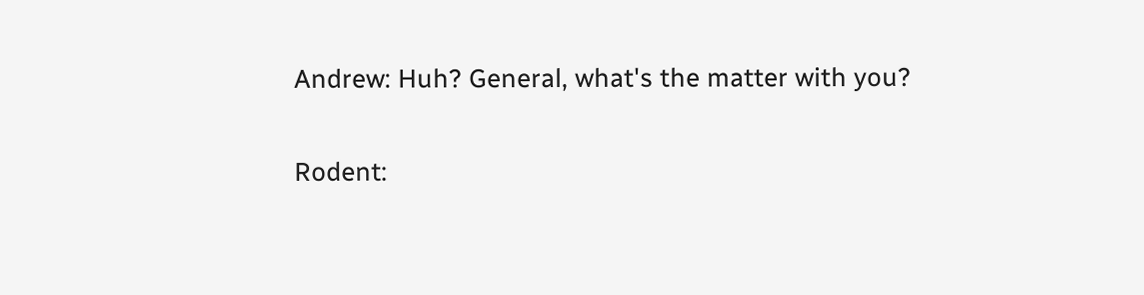Andrew: Huh? General, what's the matter with you?

Rodent: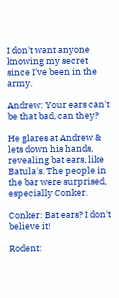I don't want anyone knowing my secret since I've been in the army.

Andrew: Your ears can't be that bad, can they?

He glares at Andrew & lets down his hands, revealing bat ears, like Batula's. The people in the bar were surprised, especially Conker.

Conker: Bat ears? I don't believe it!

Rodent: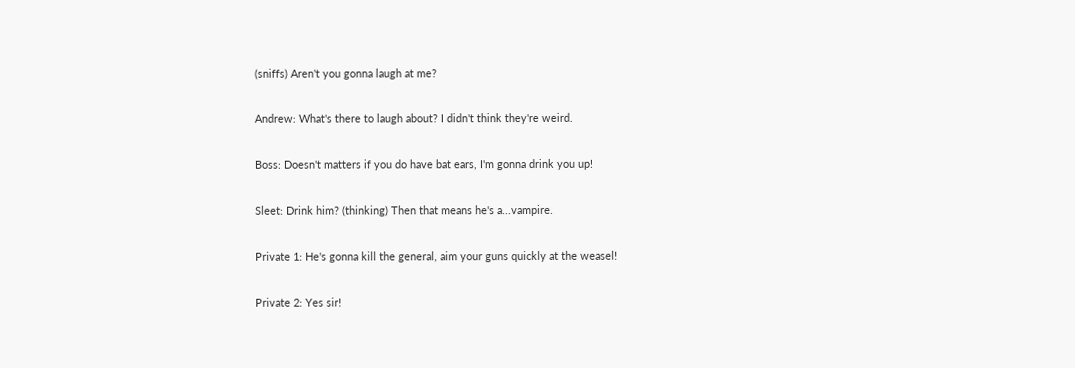(sniffs) Aren't you gonna laugh at me?

Andrew: What's there to laugh about? I didn't think they're weird.

Boss: Doesn't matters if you do have bat ears, I'm gonna drink you up!

Sleet: Drink him? (thinking) Then that means he's a...vampire.

Private 1: He's gonna kill the general, aim your guns quickly at the weasel!

Private 2: Yes sir!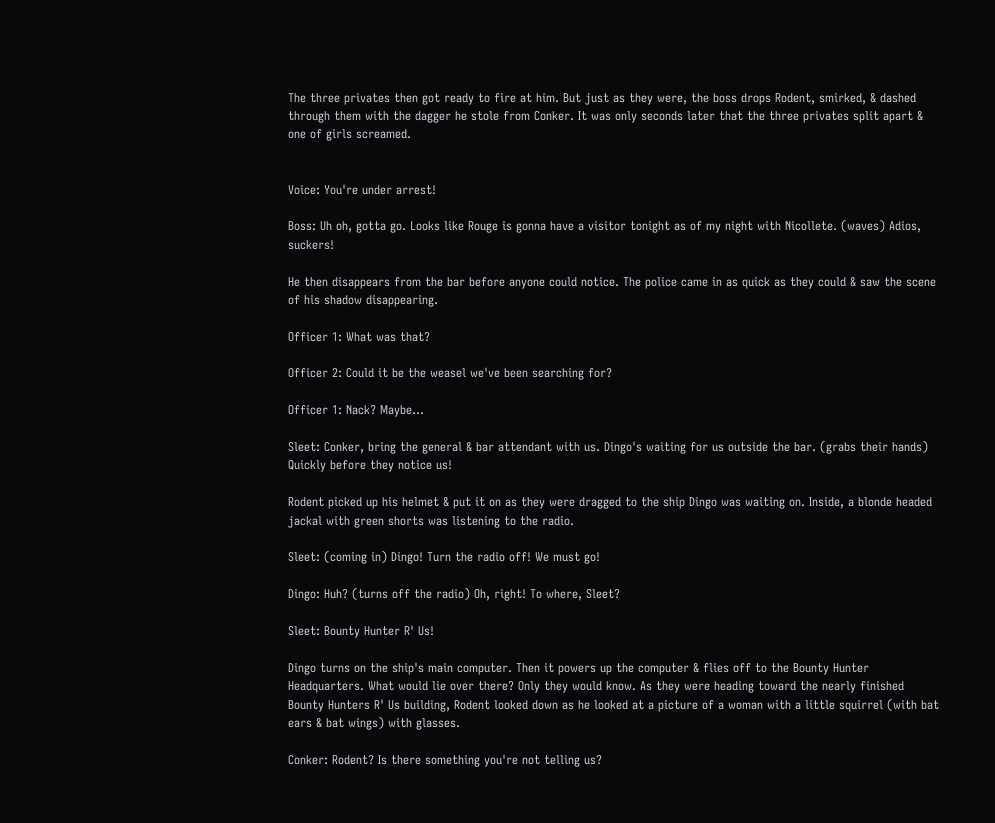The three privates then got ready to fire at him. But just as they were, the boss drops Rodent, smirked, & dashed through them with the dagger he stole from Conker. It was only seconds later that the three privates split apart & one of girls screamed.


Voice: You're under arrest!

Boss: Uh oh, gotta go. Looks like Rouge is gonna have a visitor tonight as of my night with Nicollete. (waves) Adios, suckers!

He then disappears from the bar before anyone could notice. The police came in as quick as they could & saw the scene of his shadow disappearing.

Officer 1: What was that?

Officer 2: Could it be the weasel we've been searching for?

Officer 1: Nack? Maybe...

Sleet: Conker, bring the general & bar attendant with us. Dingo's waiting for us outside the bar. (grabs their hands) Quickly before they notice us!

Rodent picked up his helmet & put it on as they were dragged to the ship Dingo was waiting on. Inside, a blonde headed jackal with green shorts was listening to the radio.

Sleet: (coming in) Dingo! Turn the radio off! We must go!

Dingo: Huh? (turns off the radio) Oh, right! To where, Sleet?

Sleet: Bounty Hunter R' Us!

Dingo turns on the ship's main computer. Then it powers up the computer & flies off to the Bounty Hunter Headquarters. What would lie over there? Only they would know. As they were heading toward the nearly finished Bounty Hunters R' Us building, Rodent looked down as he looked at a picture of a woman with a little squirrel (with bat ears & bat wings) with glasses.

Conker: Rodent? Is there something you're not telling us?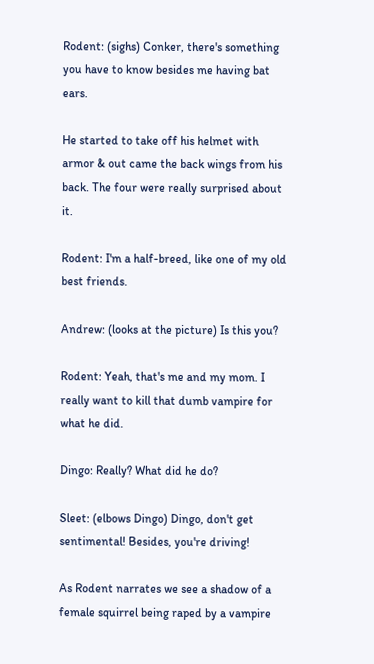Rodent: (sighs) Conker, there's something you have to know besides me having bat ears.

He started to take off his helmet with armor & out came the back wings from his back. The four were really surprised about it.

Rodent: I'm a half-breed, like one of my old best friends.

Andrew: (looks at the picture) Is this you?

Rodent: Yeah, that's me and my mom. I really want to kill that dumb vampire for what he did.

Dingo: Really? What did he do?

Sleet: (elbows Dingo) Dingo, don't get sentimental! Besides, you're driving!

As Rodent narrates we see a shadow of a female squirrel being raped by a vampire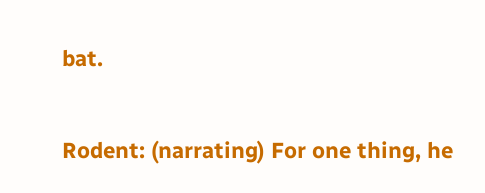bat.

Rodent: (narrating) For one thing, he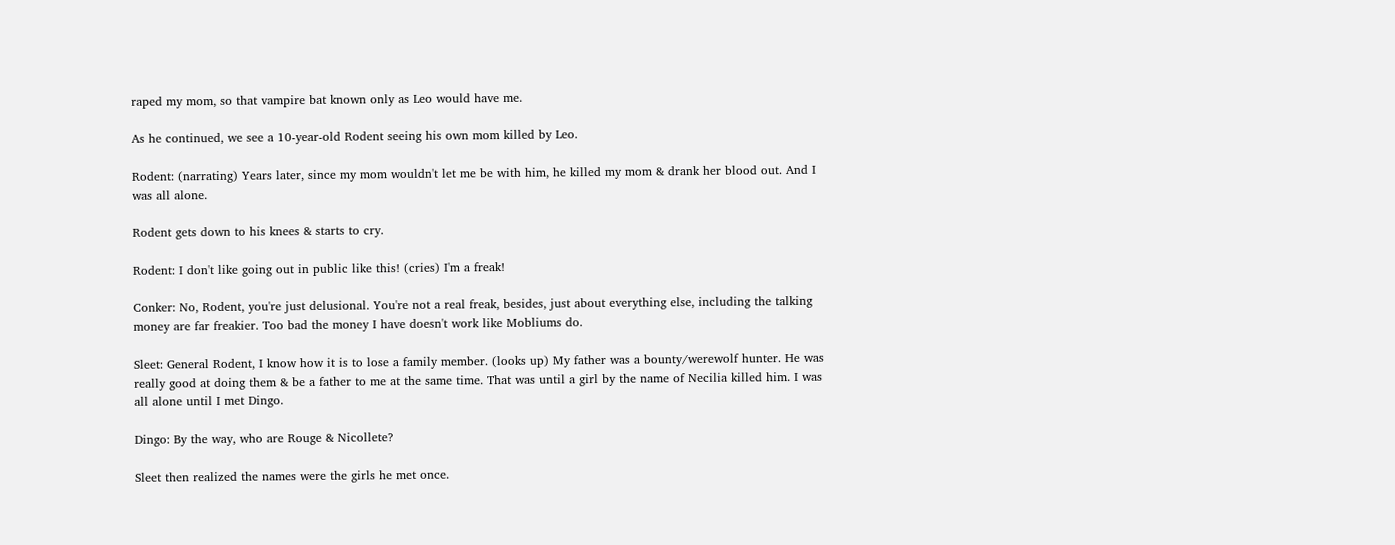raped my mom, so that vampire bat known only as Leo would have me.

As he continued, we see a 10-year-old Rodent seeing his own mom killed by Leo.

Rodent: (narrating) Years later, since my mom wouldn't let me be with him, he killed my mom & drank her blood out. And I was all alone.

Rodent gets down to his knees & starts to cry.

Rodent: I don't like going out in public like this! (cries) I'm a freak!

Conker: No, Rodent, you're just delusional. You're not a real freak, besides, just about everything else, including the talking money are far freakier. Too bad the money I have doesn't work like Mobliums do.

Sleet: General Rodent, I know how it is to lose a family member. (looks up) My father was a bounty/werewolf hunter. He was really good at doing them & be a father to me at the same time. That was until a girl by the name of Necilia killed him. I was all alone until I met Dingo.

Dingo: By the way, who are Rouge & Nicollete?

Sleet then realized the names were the girls he met once.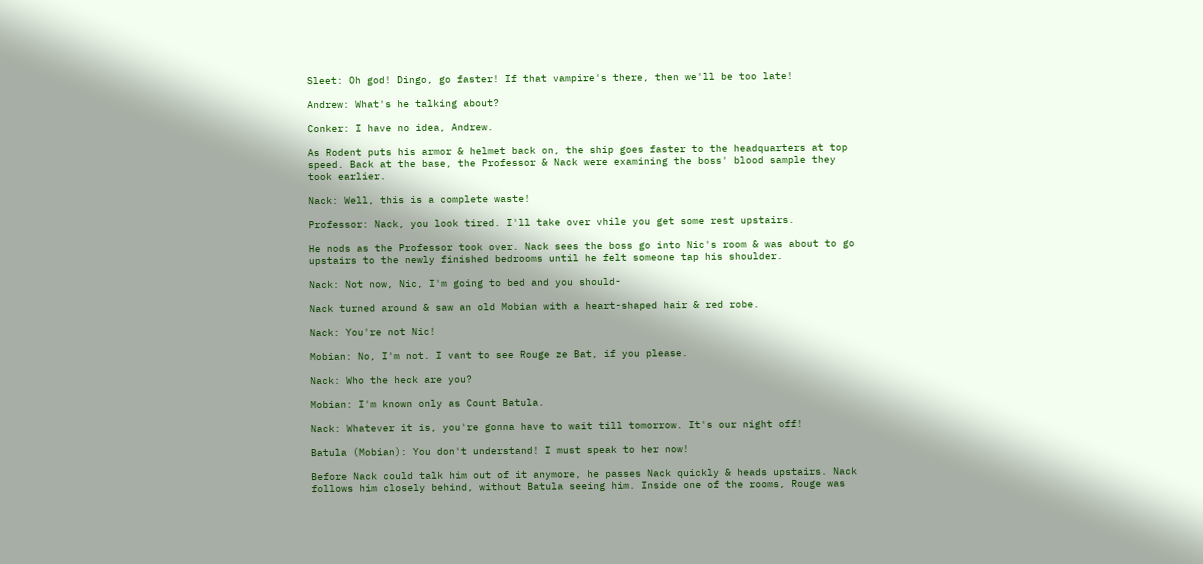Sleet: Oh god! Dingo, go faster! If that vampire's there, then we'll be too late!

Andrew: What's he talking about?

Conker: I have no idea, Andrew.

As Rodent puts his armor & helmet back on, the ship goes faster to the headquarters at top speed. Back at the base, the Professor & Nack were examining the boss' blood sample they took earlier.

Nack: Well, this is a complete waste!

Professor: Nack, you look tired. I'll take over vhile you get some rest upstairs.

He nods as the Professor took over. Nack sees the boss go into Nic's room & was about to go upstairs to the newly finished bedrooms until he felt someone tap his shoulder.

Nack: Not now, Nic, I'm going to bed and you should-

Nack turned around & saw an old Mobian with a heart-shaped hair & red robe.

Nack: You're not Nic!

Mobian: No, I'm not. I vant to see Rouge ze Bat, if you please.

Nack: Who the heck are you?

Mobian: I'm known only as Count Batula.

Nack: Whatever it is, you're gonna have to wait till tomorrow. It's our night off!

Batula (Mobian): You don't understand! I must speak to her now!

Before Nack could talk him out of it anymore, he passes Nack quickly & heads upstairs. Nack follows him closely behind, without Batula seeing him. Inside one of the rooms, Rouge was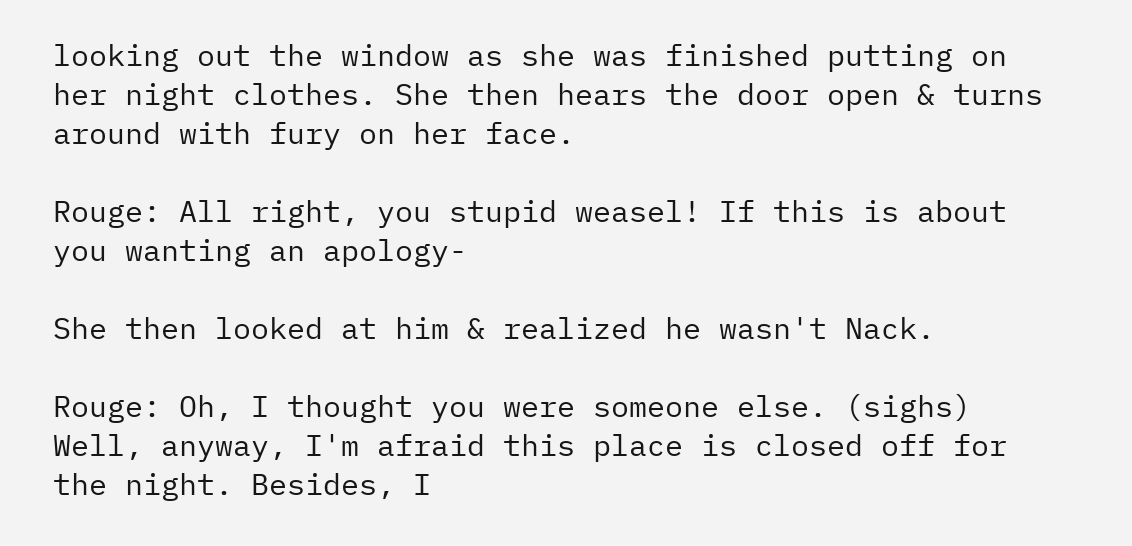looking out the window as she was finished putting on her night clothes. She then hears the door open & turns around with fury on her face.

Rouge: All right, you stupid weasel! If this is about you wanting an apology-

She then looked at him & realized he wasn't Nack.

Rouge: Oh, I thought you were someone else. (sighs) Well, anyway, I'm afraid this place is closed off for the night. Besides, I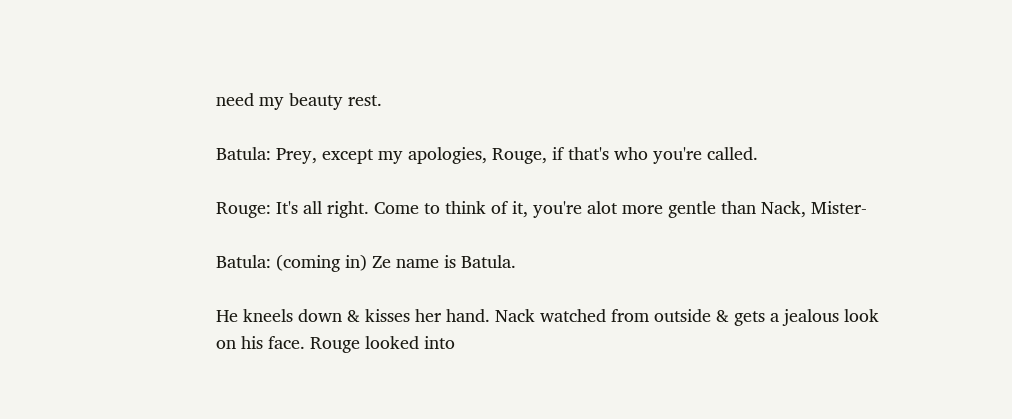need my beauty rest.

Batula: Prey, except my apologies, Rouge, if that's who you're called.

Rouge: It's all right. Come to think of it, you're alot more gentle than Nack, Mister-

Batula: (coming in) Ze name is Batula.

He kneels down & kisses her hand. Nack watched from outside & gets a jealous look on his face. Rouge looked into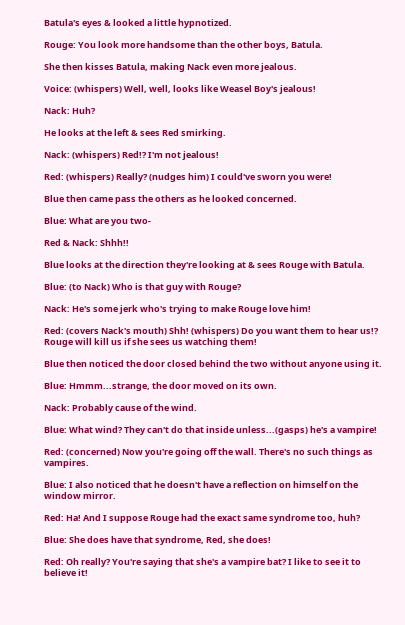Batula's eyes & looked a little hypnotized.

Rouge: You look more handsome than the other boys, Batula.

She then kisses Batula, making Nack even more jealous.

Voice: (whispers) Well, well, looks like Weasel Boy's jealous!

Nack: Huh?

He looks at the left & sees Red smirking.

Nack: (whispers) Red!? I'm not jealous!

Red: (whispers) Really? (nudges him) I could've sworn you were!

Blue then came pass the others as he looked concerned.

Blue: What are you two-

Red & Nack: Shhh!!

Blue looks at the direction they're looking at & sees Rouge with Batula.

Blue: (to Nack) Who is that guy with Rouge?

Nack: He's some jerk who's trying to make Rouge love him!

Red: (covers Nack's mouth) Shh! (whispers) Do you want them to hear us!? Rouge will kill us if she sees us watching them!

Blue then noticed the door closed behind the two without anyone using it.

Blue: Hmmm...strange, the door moved on its own.

Nack: Probably cause of the wind.

Blue: What wind? They can't do that inside unless...(gasps) he's a vampire!

Red: (concerned) Now you're going off the wall. There's no such things as vampires.

Blue: I also noticed that he doesn't have a reflection on himself on the window mirror.

Red: Ha! And I suppose Rouge had the exact same syndrome too, huh?

Blue: She does have that syndrome, Red, she does!

Red: Oh really? You're saying that she's a vampire bat? I like to see it to believe it!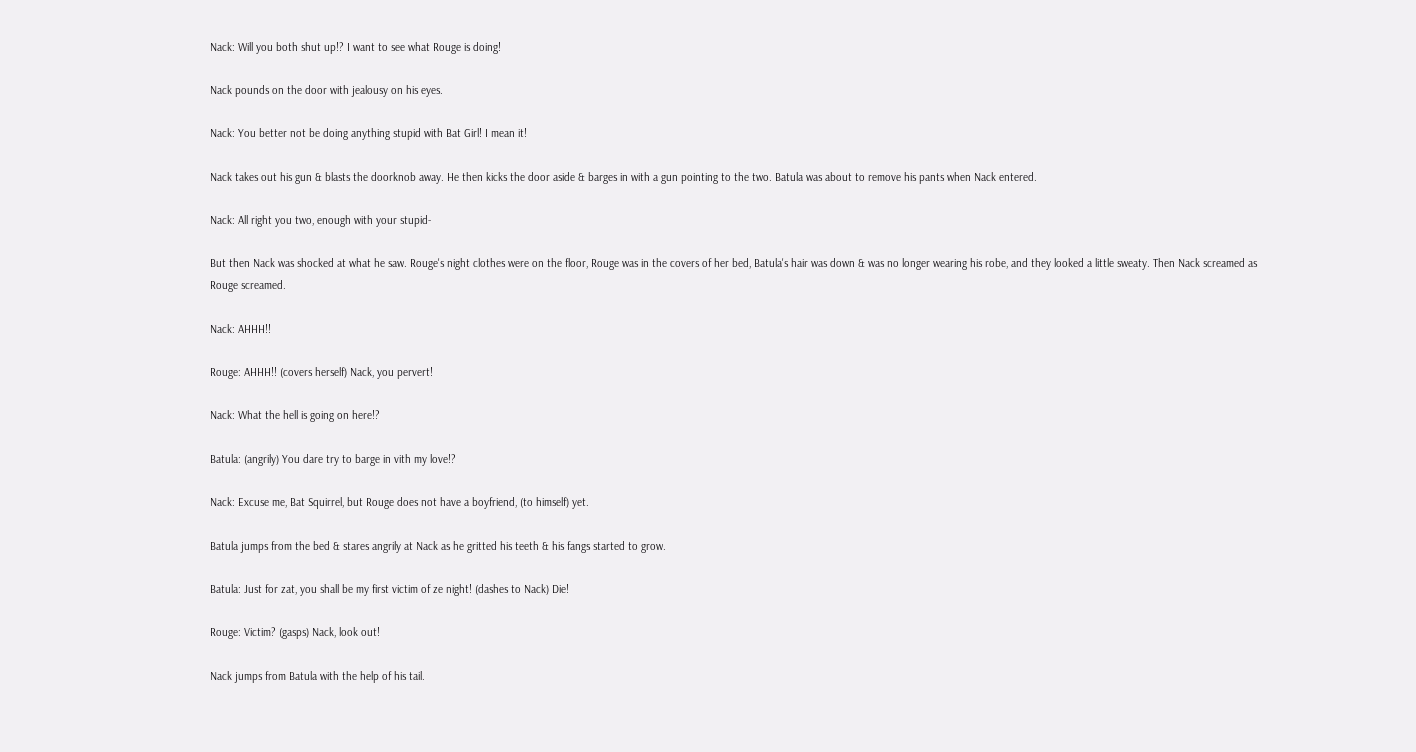Nack: Will you both shut up!? I want to see what Rouge is doing!

Nack pounds on the door with jealousy on his eyes.

Nack: You better not be doing anything stupid with Bat Girl! I mean it!

Nack takes out his gun & blasts the doorknob away. He then kicks the door aside & barges in with a gun pointing to the two. Batula was about to remove his pants when Nack entered.

Nack: All right you two, enough with your stupid-

But then Nack was shocked at what he saw. Rouge's night clothes were on the floor, Rouge was in the covers of her bed, Batula's hair was down & was no longer wearing his robe, and they looked a little sweaty. Then Nack screamed as Rouge screamed.

Nack: AHHH!!

Rouge: AHHH!! (covers herself) Nack, you pervert!

Nack: What the hell is going on here!?

Batula: (angrily) You dare try to barge in vith my love!?

Nack: Excuse me, Bat Squirrel, but Rouge does not have a boyfriend, (to himself) yet.

Batula jumps from the bed & stares angrily at Nack as he gritted his teeth & his fangs started to grow.

Batula: Just for zat, you shall be my first victim of ze night! (dashes to Nack) Die!

Rouge: Victim? (gasps) Nack, look out!

Nack jumps from Batula with the help of his tail.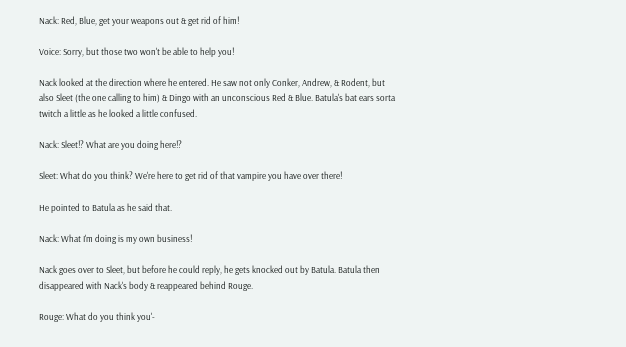Nack: Red, Blue, get your weapons out & get rid of him!

Voice: Sorry, but those two won't be able to help you!

Nack looked at the direction where he entered. He saw not only Conker, Andrew, & Rodent, but also Sleet (the one calling to him) & Dingo with an unconscious Red & Blue. Batula's bat ears sorta twitch a little as he looked a little confused.

Nack: Sleet!? What are you doing here!?

Sleet: What do you think? We're here to get rid of that vampire you have over there!

He pointed to Batula as he said that.

Nack: What I'm doing is my own business!

Nack goes over to Sleet, but before he could reply, he gets knocked out by Batula. Batula then disappeared with Nack's body & reappeared behind Rouge.

Rouge: What do you think you'-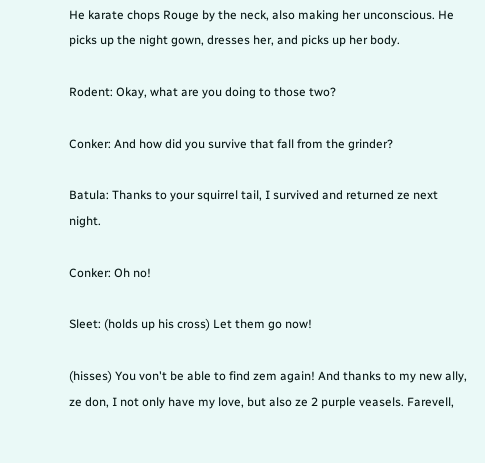He karate chops Rouge by the neck, also making her unconscious. He picks up the night gown, dresses her, and picks up her body.

Rodent: Okay, what are you doing to those two?

Conker: And how did you survive that fall from the grinder?

Batula: Thanks to your squirrel tail, I survived and returned ze next night.

Conker: Oh no!

Sleet: (holds up his cross) Let them go now!

(hisses) You von't be able to find zem again! And thanks to my new ally, ze don, I not only have my love, but also ze 2 purple veasels. Farevell,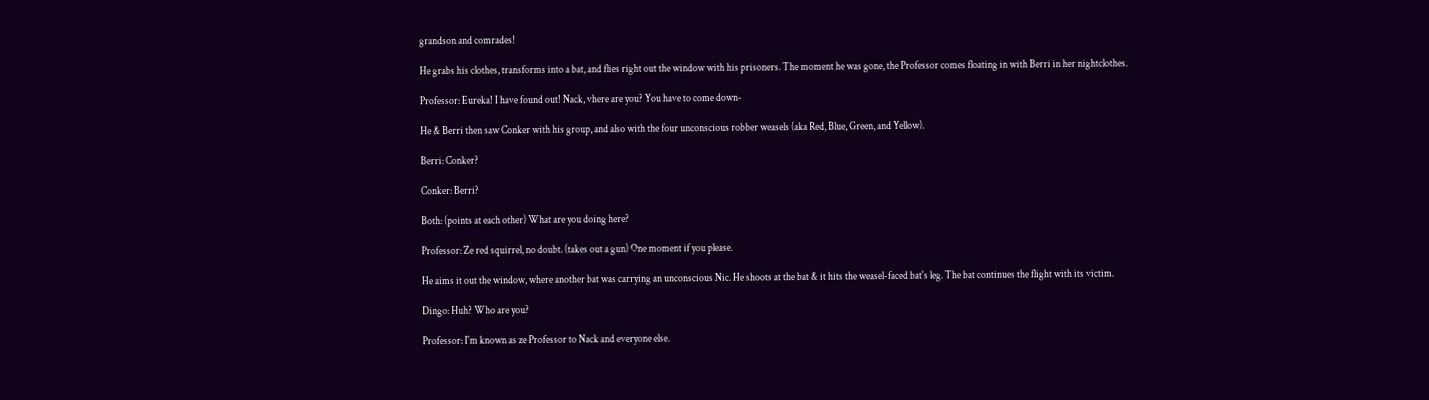grandson and comrades!

He grabs his clothes, transforms into a bat, and flies right out the window with his prisoners. The moment he was gone, the Professor comes floating in with Berri in her nightclothes.

Professor: Eureka! I have found out! Nack, vhere are you? You have to come down-

He & Berri then saw Conker with his group, and also with the four unconscious robber weasels (aka Red, Blue, Green, and Yellow).

Berri: Conker?

Conker: Berri?

Both: (points at each other) What are you doing here?

Professor: Ze red squirrel, no doubt. (takes out a gun) One moment if you please.

He aims it out the window, where another bat was carrying an unconscious Nic. He shoots at the bat & it hits the weasel-faced bat's leg. The bat continues the flight with its victim.

Dingo: Huh? Who are you?

Professor: I'm known as ze Professor to Nack and everyone else.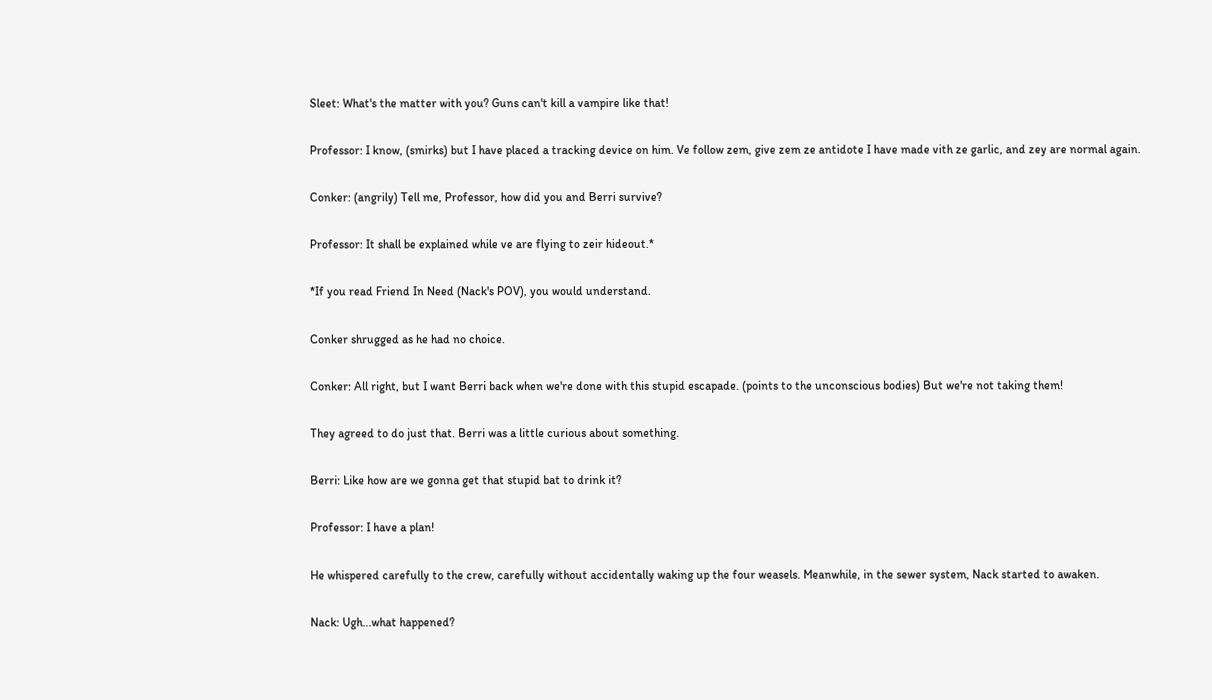Sleet: What's the matter with you? Guns can't kill a vampire like that!

Professor: I know, (smirks) but I have placed a tracking device on him. Ve follow zem, give zem ze antidote I have made vith ze garlic, and zey are normal again.

Conker: (angrily) Tell me, Professor, how did you and Berri survive?

Professor: It shall be explained while ve are flying to zeir hideout.*

*If you read Friend In Need (Nack's POV), you would understand.

Conker shrugged as he had no choice.

Conker: All right, but I want Berri back when we're done with this stupid escapade. (points to the unconscious bodies) But we're not taking them!

They agreed to do just that. Berri was a little curious about something.

Berri: Like how are we gonna get that stupid bat to drink it?

Professor: I have a plan!

He whispered carefully to the crew, carefully without accidentally waking up the four weasels. Meanwhile, in the sewer system, Nack started to awaken.

Nack: Ugh...what happened?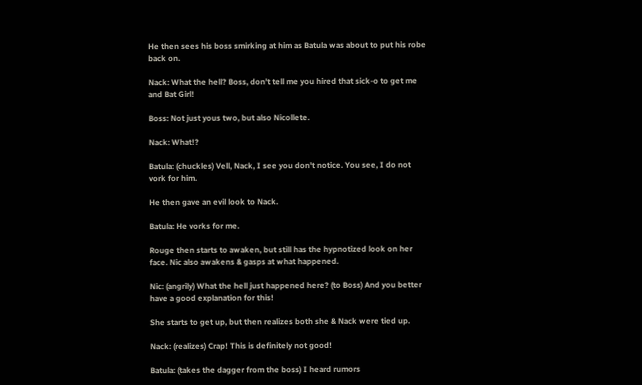He then sees his boss smirking at him as Batula was about to put his robe back on.

Nack: What the hell? Boss, don't tell me you hired that sick-o to get me and Bat Girl!

Boss: Not just yous two, but also Nicollete.

Nack: What!?

Batula: (chuckles) Vell, Nack, I see you don't notice. You see, I do not vork for him.

He then gave an evil look to Nack.

Batula: He vorks for me.

Rouge then starts to awaken, but still has the hypnotized look on her face. Nic also awakens & gasps at what happened.

Nic: (angrily) What the hell just happened here? (to Boss) And you better have a good explanation for this!

She starts to get up, but then realizes both she & Nack were tied up.

Nack: (realizes) Crap! This is definitely not good!

Batula: (takes the dagger from the boss) I heard rumors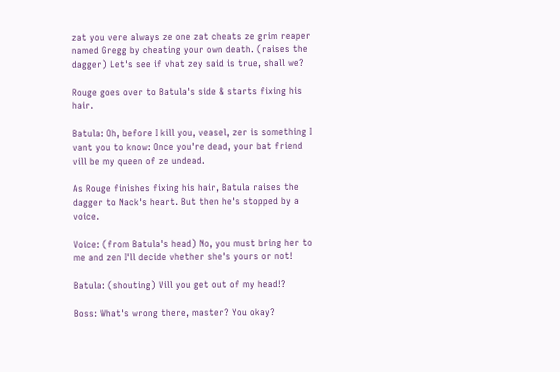zat you vere always ze one zat cheats ze grim reaper named Gregg by cheating your own death. (raises the dagger) Let's see if vhat zey said is true, shall we?

Rouge goes over to Batula's side & starts fixing his hair.

Batula: Oh, before I kill you, veasel, zer is something I vant you to know: Once you're dead, your bat friend vill be my queen of ze undead.

As Rouge finishes fixing his hair, Batula raises the dagger to Nack's heart. But then he's stopped by a voice.

Voice: (from Batula's head) No, you must bring her to me and zen I'll decide vhether she's yours or not!

Batula: (shouting) Vill you get out of my head!?

Boss: What's wrong there, master? You okay?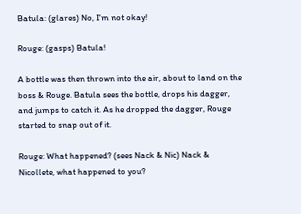Batula: (glares) No, I'm not okay!

Rouge: (gasps) Batula!

A bottle was then thrown into the air, about to land on the boss & Rouge. Batula sees the bottle, drops his dagger, and jumps to catch it. As he dropped the dagger, Rouge started to snap out of it.

Rouge: What happened? (sees Nack & Nic) Nack & Nicollete, what happened to you?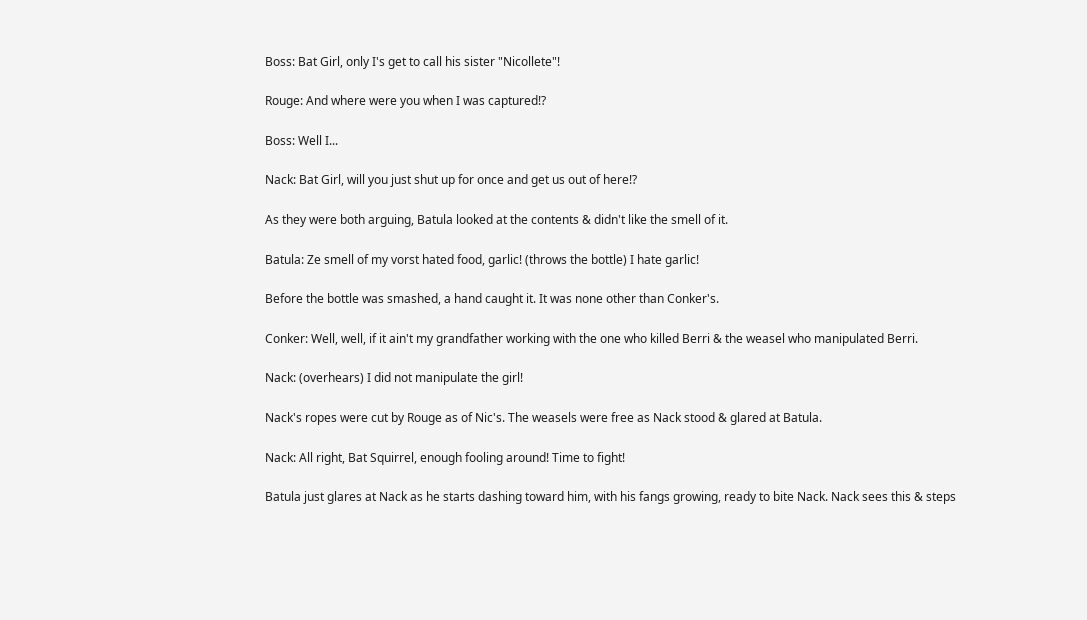Boss: Bat Girl, only I's get to call his sister "Nicollete"!

Rouge: And where were you when I was captured!?

Boss: Well I...

Nack: Bat Girl, will you just shut up for once and get us out of here!?

As they were both arguing, Batula looked at the contents & didn't like the smell of it.

Batula: Ze smell of my vorst hated food, garlic! (throws the bottle) I hate garlic!

Before the bottle was smashed, a hand caught it. It was none other than Conker's.

Conker: Well, well, if it ain't my grandfather working with the one who killed Berri & the weasel who manipulated Berri.

Nack: (overhears) I did not manipulate the girl!

Nack's ropes were cut by Rouge as of Nic's. The weasels were free as Nack stood & glared at Batula.

Nack: All right, Bat Squirrel, enough fooling around! Time to fight!

Batula just glares at Nack as he starts dashing toward him, with his fangs growing, ready to bite Nack. Nack sees this & steps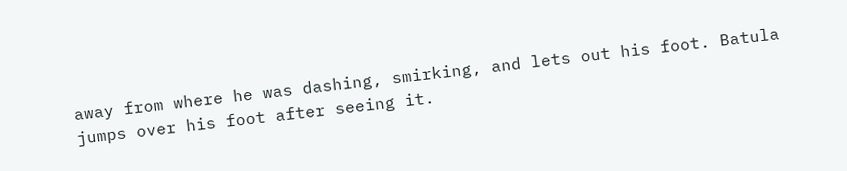away from where he was dashing, smirking, and lets out his foot. Batula jumps over his foot after seeing it.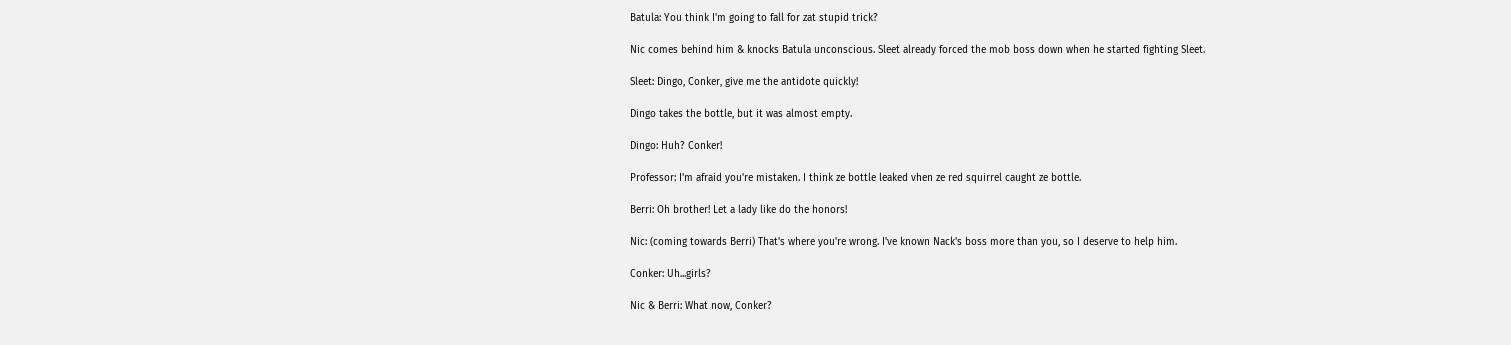Batula: You think I'm going to fall for zat stupid trick?

Nic comes behind him & knocks Batula unconscious. Sleet already forced the mob boss down when he started fighting Sleet.

Sleet: Dingo, Conker, give me the antidote quickly!

Dingo takes the bottle, but it was almost empty.

Dingo: Huh? Conker!

Professor: I'm afraid you're mistaken. I think ze bottle leaked vhen ze red squirrel caught ze bottle.

Berri: Oh brother! Let a lady like do the honors!

Nic: (coming towards Berri) That's where you're wrong. I've known Nack's boss more than you, so I deserve to help him.

Conker: Uh...girls?

Nic & Berri: What now, Conker?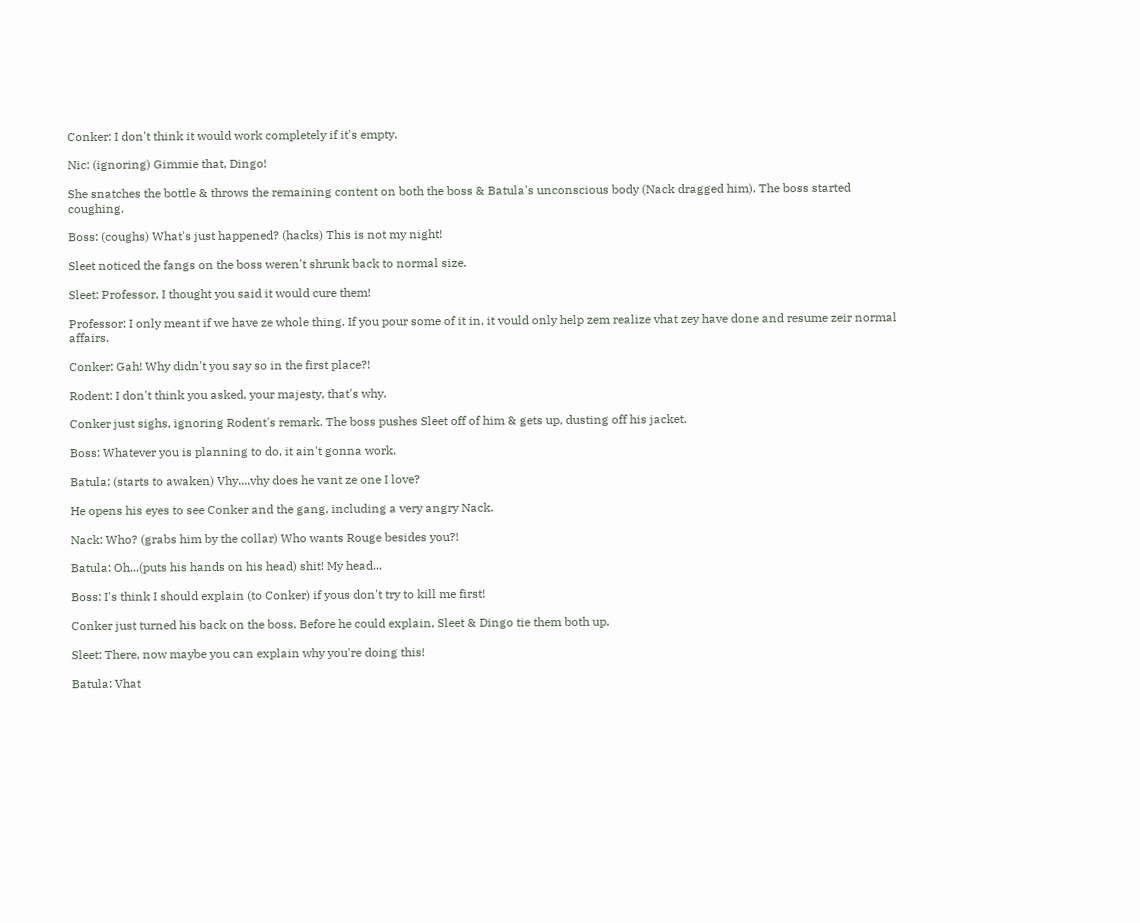Conker: I don't think it would work completely if it's empty.

Nic: (ignoring) Gimmie that, Dingo!

She snatches the bottle & throws the remaining content on both the boss & Batula's unconscious body (Nack dragged him). The boss started coughing.

Boss: (coughs) What's just happened? (hacks) This is not my night!

Sleet noticed the fangs on the boss weren't shrunk back to normal size.

Sleet: Professor, I thought you said it would cure them!

Professor: I only meant if we have ze whole thing. If you pour some of it in, it vould only help zem realize vhat zey have done and resume zeir normal affairs.

Conker: Gah! Why didn't you say so in the first place?!

Rodent: I don't think you asked, your majesty, that's why.

Conker just sighs, ignoring Rodent's remark. The boss pushes Sleet off of him & gets up, dusting off his jacket.

Boss: Whatever you is planning to do, it ain't gonna work.

Batula: (starts to awaken) Vhy....vhy does he vant ze one I love?

He opens his eyes to see Conker and the gang, including a very angry Nack.

Nack: Who? (grabs him by the collar) Who wants Rouge besides you?!

Batula: Oh...(puts his hands on his head) shit! My head...

Boss: I's think I should explain (to Conker) if yous don't try to kill me first!

Conker just turned his back on the boss. Before he could explain, Sleet & Dingo tie them both up.

Sleet: There, now maybe you can explain why you're doing this!

Batula: Vhat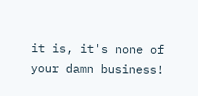it is, it's none of your damn business!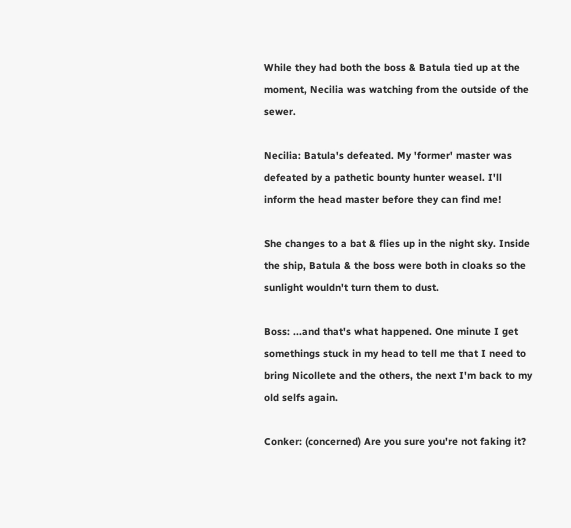While they had both the boss & Batula tied up at the moment, Necilia was watching from the outside of the sewer.

Necilia: Batula's defeated. My 'former' master was defeated by a pathetic bounty hunter weasel. I'll inform the head master before they can find me!

She changes to a bat & flies up in the night sky. Inside the ship, Batula & the boss were both in cloaks so the sunlight wouldn't turn them to dust.

Boss: ...and that's what happened. One minute I get somethings stuck in my head to tell me that I need to bring Nicollete and the others, the next I'm back to my old selfs again.

Conker: (concerned) Are you sure you're not faking it?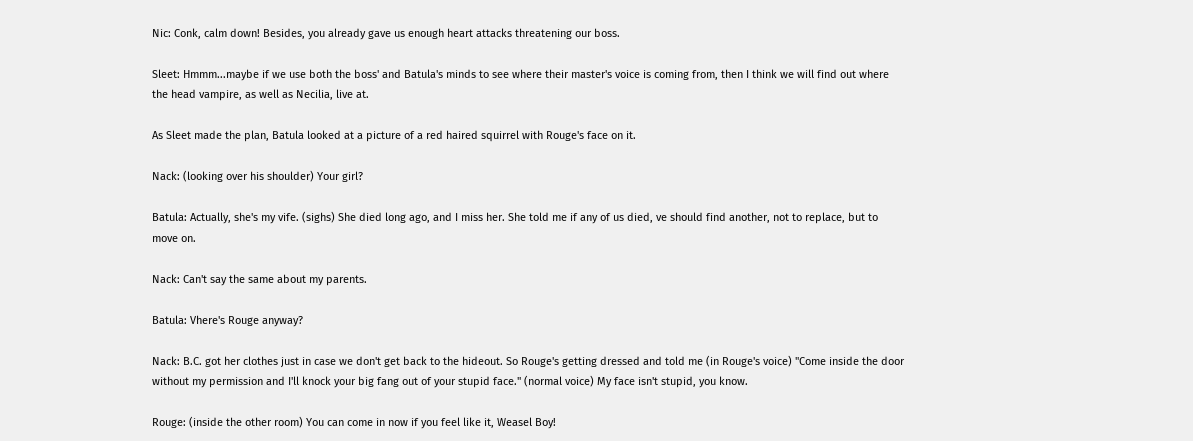Nic: Conk, calm down! Besides, you already gave us enough heart attacks threatening our boss.

Sleet: Hmmm...maybe if we use both the boss' and Batula's minds to see where their master's voice is coming from, then I think we will find out where the head vampire, as well as Necilia, live at.

As Sleet made the plan, Batula looked at a picture of a red haired squirrel with Rouge's face on it.

Nack: (looking over his shoulder) Your girl?

Batula: Actually, she's my vife. (sighs) She died long ago, and I miss her. She told me if any of us died, ve should find another, not to replace, but to move on.

Nack: Can't say the same about my parents.

Batula: Vhere's Rouge anyway?

Nack: B.C. got her clothes just in case we don't get back to the hideout. So Rouge's getting dressed and told me (in Rouge's voice) "Come inside the door without my permission and I'll knock your big fang out of your stupid face." (normal voice) My face isn't stupid, you know.

Rouge: (inside the other room) You can come in now if you feel like it, Weasel Boy!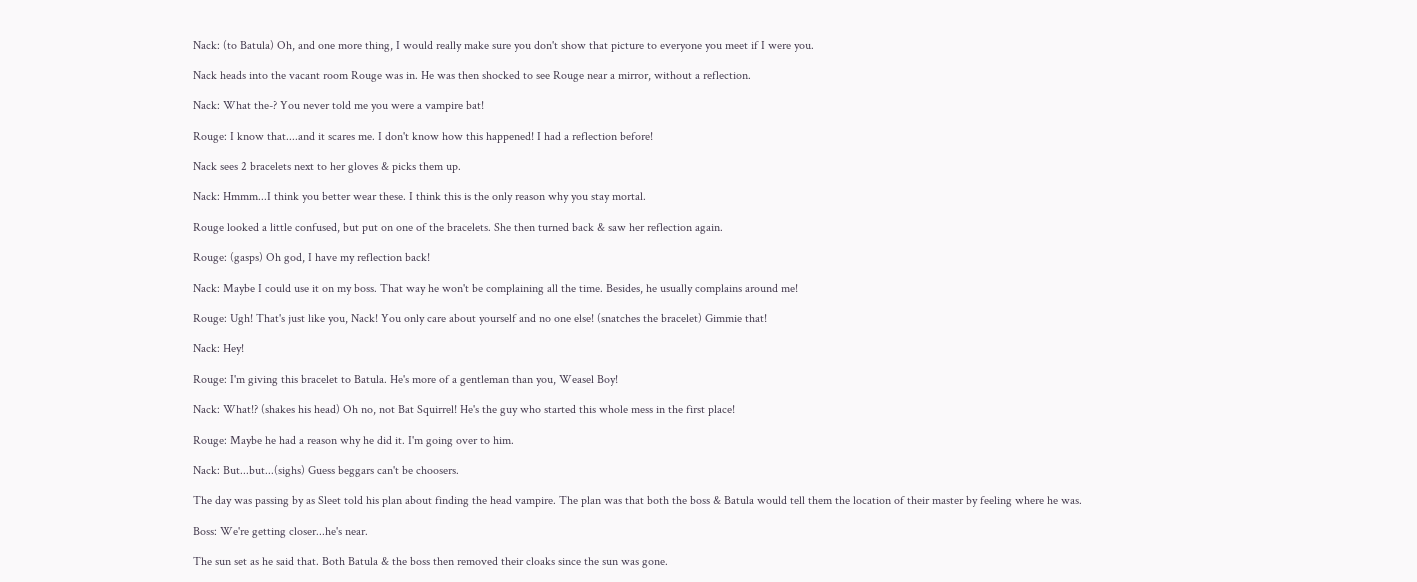Nack: (to Batula) Oh, and one more thing, I would really make sure you don't show that picture to everyone you meet if I were you.

Nack heads into the vacant room Rouge was in. He was then shocked to see Rouge near a mirror, without a reflection.

Nack: What the-? You never told me you were a vampire bat!

Rouge: I know that....and it scares me. I don't know how this happened! I had a reflection before!

Nack sees 2 bracelets next to her gloves & picks them up.

Nack: Hmmm...I think you better wear these. I think this is the only reason why you stay mortal.

Rouge looked a little confused, but put on one of the bracelets. She then turned back & saw her reflection again.

Rouge: (gasps) Oh god, I have my reflection back!

Nack: Maybe I could use it on my boss. That way he won't be complaining all the time. Besides, he usually complains around me!

Rouge: Ugh! That's just like you, Nack! You only care about yourself and no one else! (snatches the bracelet) Gimmie that!

Nack: Hey!

Rouge: I'm giving this bracelet to Batula. He's more of a gentleman than you, Weasel Boy!

Nack: What!? (shakes his head) Oh no, not Bat Squirrel! He's the guy who started this whole mess in the first place!

Rouge: Maybe he had a reason why he did it. I'm going over to him.

Nack: But...but...(sighs) Guess beggars can't be choosers.

The day was passing by as Sleet told his plan about finding the head vampire. The plan was that both the boss & Batula would tell them the location of their master by feeling where he was.

Boss: We're getting closer...he's near.

The sun set as he said that. Both Batula & the boss then removed their cloaks since the sun was gone.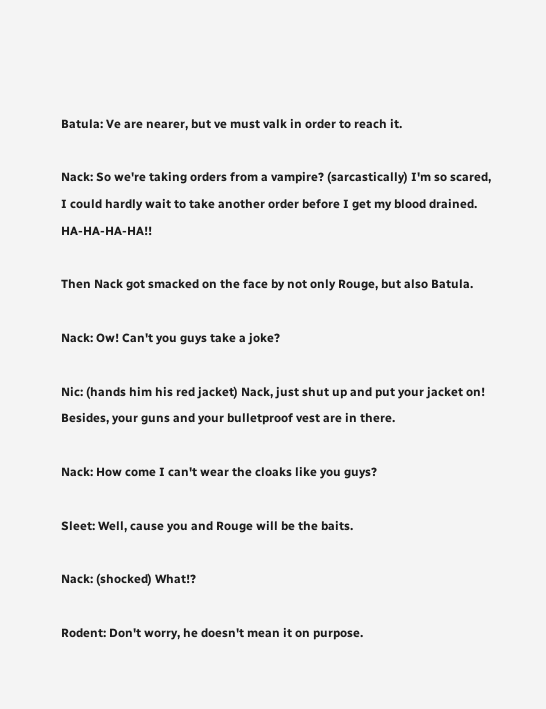Batula: Ve are nearer, but ve must valk in order to reach it.

Nack: So we're taking orders from a vampire? (sarcastically) I'm so scared, I could hardly wait to take another order before I get my blood drained. HA-HA-HA-HA!!

Then Nack got smacked on the face by not only Rouge, but also Batula.

Nack: Ow! Can't you guys take a joke?

Nic: (hands him his red jacket) Nack, just shut up and put your jacket on! Besides, your guns and your bulletproof vest are in there.

Nack: How come I can't wear the cloaks like you guys?

Sleet: Well, cause you and Rouge will be the baits.

Nack: (shocked) What!?

Rodent: Don't worry, he doesn't mean it on purpose.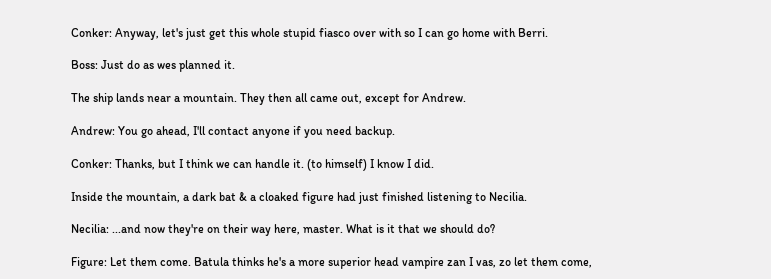Conker: Anyway, let's just get this whole stupid fiasco over with so I can go home with Berri.

Boss: Just do as wes planned it.

The ship lands near a mountain. They then all came out, except for Andrew.

Andrew: You go ahead, I'll contact anyone if you need backup.

Conker: Thanks, but I think we can handle it. (to himself) I know I did.

Inside the mountain, a dark bat & a cloaked figure had just finished listening to Necilia.

Necilia: ...and now they're on their way here, master. What is it that we should do?

Figure: Let them come. Batula thinks he's a more superior head vampire zan I vas, zo let them come,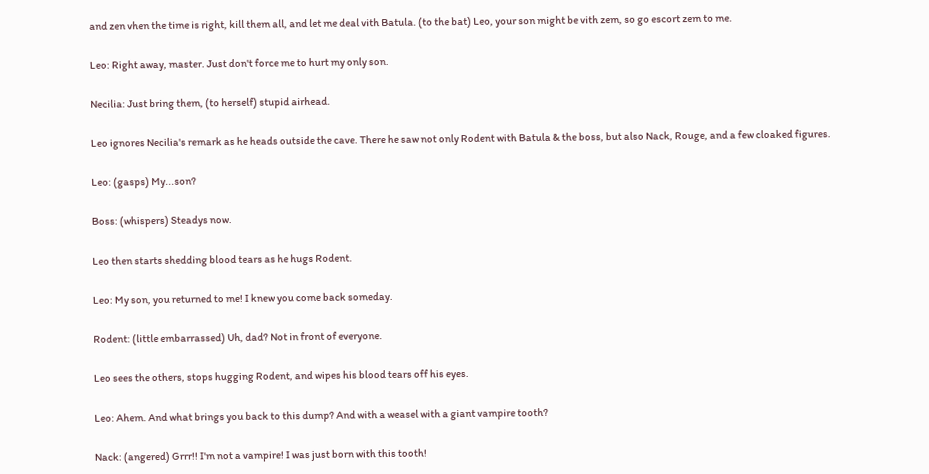and zen vhen the time is right, kill them all, and let me deal vith Batula. (to the bat) Leo, your son might be vith zem, so go escort zem to me.

Leo: Right away, master. Just don't force me to hurt my only son.

Necilia: Just bring them, (to herself) stupid airhead.

Leo ignores Necilia's remark as he heads outside the cave. There he saw not only Rodent with Batula & the boss, but also Nack, Rouge, and a few cloaked figures.

Leo: (gasps) My...son?

Boss: (whispers) Steadys now.

Leo then starts shedding blood tears as he hugs Rodent.

Leo: My son, you returned to me! I knew you come back someday.

Rodent: (little embarrassed) Uh, dad? Not in front of everyone.

Leo sees the others, stops hugging Rodent, and wipes his blood tears off his eyes.

Leo: Ahem. And what brings you back to this dump? And with a weasel with a giant vampire tooth?

Nack: (angered) Grrr!! I'm not a vampire! I was just born with this tooth!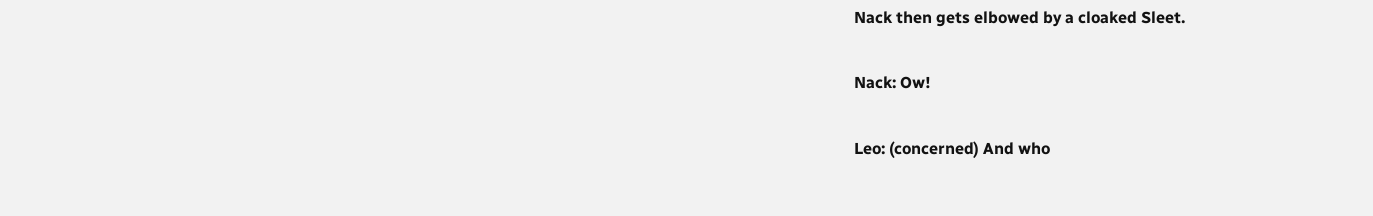Nack then gets elbowed by a cloaked Sleet.

Nack: Ow!

Leo: (concerned) And who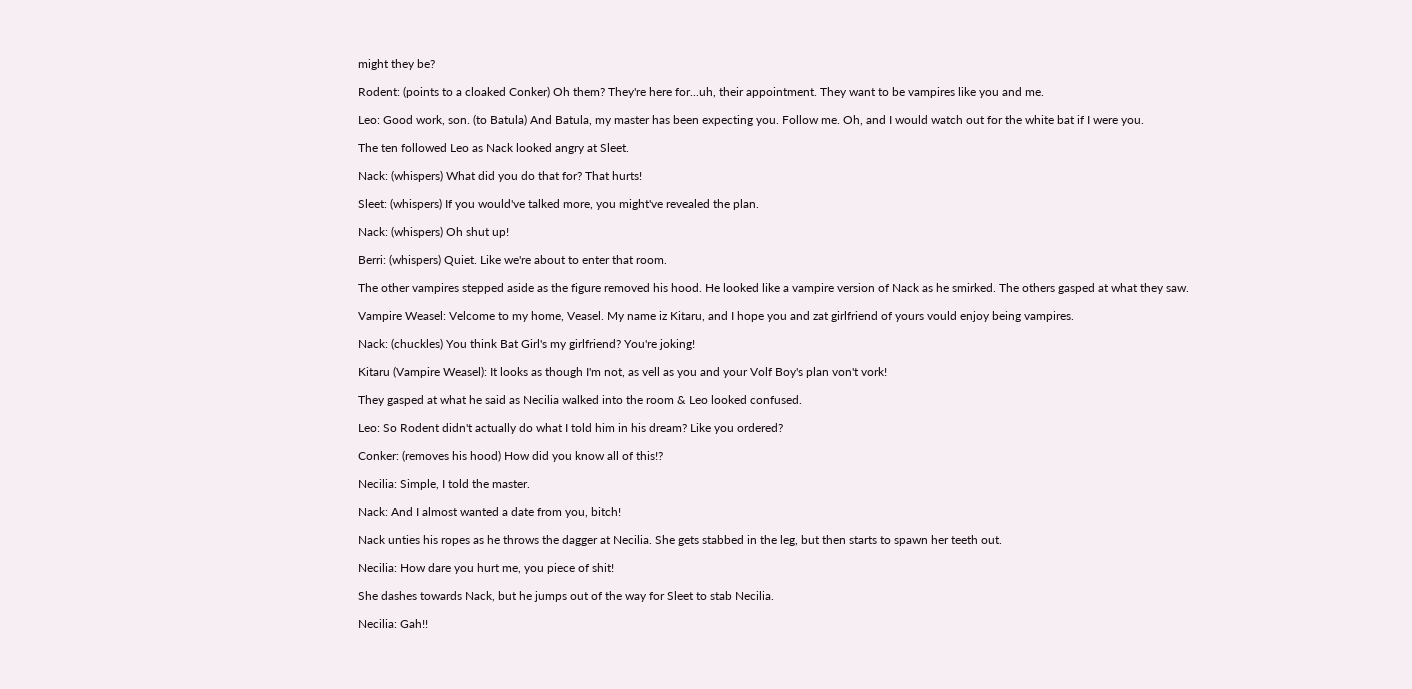might they be?

Rodent: (points to a cloaked Conker) Oh them? They're here for...uh, their appointment. They want to be vampires like you and me.

Leo: Good work, son. (to Batula) And Batula, my master has been expecting you. Follow me. Oh, and I would watch out for the white bat if I were you.

The ten followed Leo as Nack looked angry at Sleet.

Nack: (whispers) What did you do that for? That hurts!

Sleet: (whispers) If you would've talked more, you might've revealed the plan.

Nack: (whispers) Oh shut up!

Berri: (whispers) Quiet. Like we're about to enter that room.

The other vampires stepped aside as the figure removed his hood. He looked like a vampire version of Nack as he smirked. The others gasped at what they saw.

Vampire Weasel: Velcome to my home, Veasel. My name iz Kitaru, and I hope you and zat girlfriend of yours vould enjoy being vampires.

Nack: (chuckles) You think Bat Girl's my girlfriend? You're joking!

Kitaru (Vampire Weasel): It looks as though I'm not, as vell as you and your Volf Boy's plan von't vork!

They gasped at what he said as Necilia walked into the room & Leo looked confused.

Leo: So Rodent didn't actually do what I told him in his dream? Like you ordered?

Conker: (removes his hood) How did you know all of this!?

Necilia: Simple, I told the master.

Nack: And I almost wanted a date from you, bitch!

Nack unties his ropes as he throws the dagger at Necilia. She gets stabbed in the leg, but then starts to spawn her teeth out.

Necilia: How dare you hurt me, you piece of shit!

She dashes towards Nack, but he jumps out of the way for Sleet to stab Necilia.

Necilia: Gah!!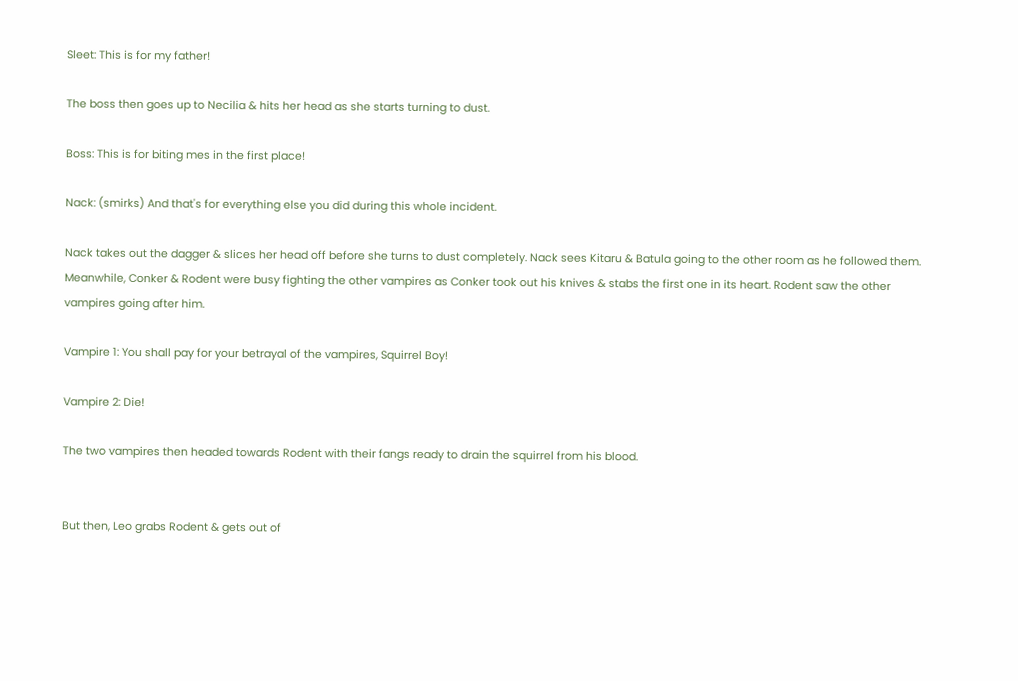Sleet: This is for my father!

The boss then goes up to Necilia & hits her head as she starts turning to dust.

Boss: This is for biting mes in the first place!

Nack: (smirks) And that's for everything else you did during this whole incident.

Nack takes out the dagger & slices her head off before she turns to dust completely. Nack sees Kitaru & Batula going to the other room as he followed them. Meanwhile, Conker & Rodent were busy fighting the other vampires as Conker took out his knives & stabs the first one in its heart. Rodent saw the other vampires going after him.

Vampire 1: You shall pay for your betrayal of the vampires, Squirrel Boy!

Vampire 2: Die!

The two vampires then headed towards Rodent with their fangs ready to drain the squirrel from his blood.


But then, Leo grabs Rodent & gets out of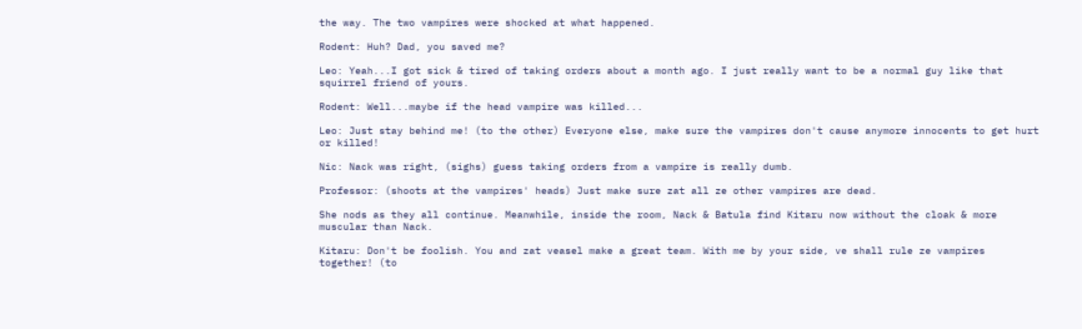the way. The two vampires were shocked at what happened.

Rodent: Huh? Dad, you saved me?

Leo: Yeah...I got sick & tired of taking orders about a month ago. I just really want to be a normal guy like that squirrel friend of yours.

Rodent: Well...maybe if the head vampire was killed...

Leo: Just stay behind me! (to the other) Everyone else, make sure the vampires don't cause anymore innocents to get hurt or killed!

Nic: Nack was right, (sighs) guess taking orders from a vampire is really dumb.

Professor: (shoots at the vampires' heads) Just make sure zat all ze other vampires are dead.

She nods as they all continue. Meanwhile, inside the room, Nack & Batula find Kitaru now without the cloak & more muscular than Nack.

Kitaru: Don't be foolish. You and zat veasel make a great team. With me by your side, ve shall rule ze vampires together! (to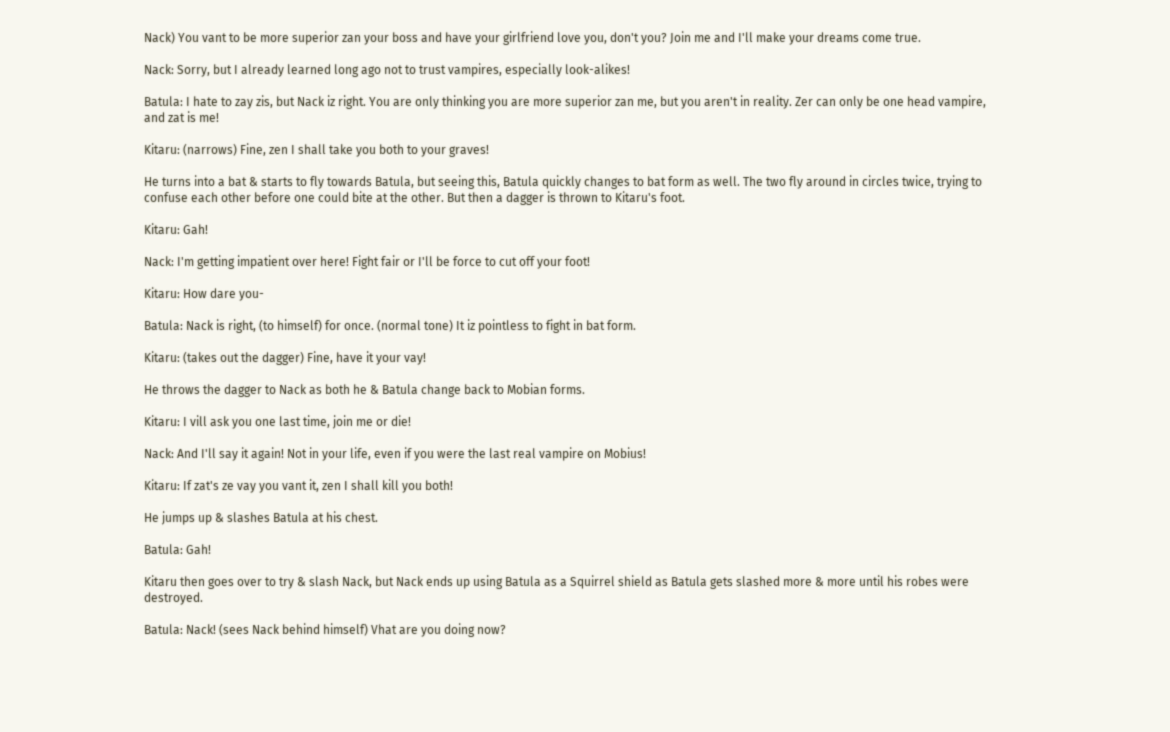Nack) You vant to be more superior zan your boss and have your girlfriend love you, don't you? Join me and I'll make your dreams come true.

Nack: Sorry, but I already learned long ago not to trust vampires, especially look-alikes!

Batula: I hate to zay zis, but Nack iz right. You are only thinking you are more superior zan me, but you aren't in reality. Zer can only be one head vampire, and zat is me!

Kitaru: (narrows) Fine, zen I shall take you both to your graves!

He turns into a bat & starts to fly towards Batula, but seeing this, Batula quickly changes to bat form as well. The two fly around in circles twice, trying to confuse each other before one could bite at the other. But then a dagger is thrown to Kitaru's foot.

Kitaru: Gah!

Nack: I'm getting impatient over here! Fight fair or I'll be force to cut off your foot!

Kitaru: How dare you-

Batula: Nack is right, (to himself) for once. (normal tone) It iz pointless to fight in bat form.

Kitaru: (takes out the dagger) Fine, have it your vay!

He throws the dagger to Nack as both he & Batula change back to Mobian forms.

Kitaru: I vill ask you one last time, join me or die!

Nack: And I'll say it again! Not in your life, even if you were the last real vampire on Mobius!

Kitaru: If zat's ze vay you vant it, zen I shall kill you both!

He jumps up & slashes Batula at his chest.

Batula: Gah!

Kitaru then goes over to try & slash Nack, but Nack ends up using Batula as a Squirrel shield as Batula gets slashed more & more until his robes were destroyed.

Batula: Nack! (sees Nack behind himself) Vhat are you doing now?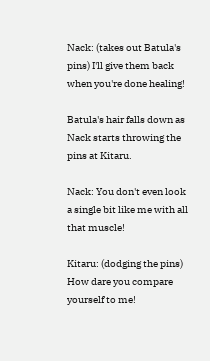Nack: (takes out Batula's pins) I'll give them back when you're done healing!

Batula's hair falls down as Nack starts throwing the pins at Kitaru.

Nack: You don't even look a single bit like me with all that muscle!

Kitaru: (dodging the pins) How dare you compare yourself to me!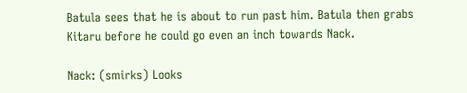Batula sees that he is about to run past him. Batula then grabs Kitaru before he could go even an inch towards Nack.

Nack: (smirks) Looks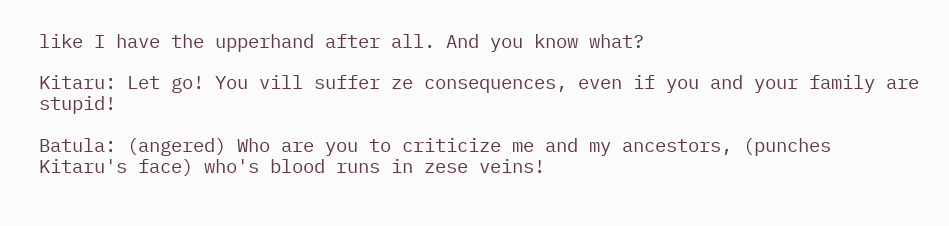like I have the upperhand after all. And you know what?

Kitaru: Let go! You vill suffer ze consequences, even if you and your family are stupid!

Batula: (angered) Who are you to criticize me and my ancestors, (punches Kitaru's face) who's blood runs in zese veins!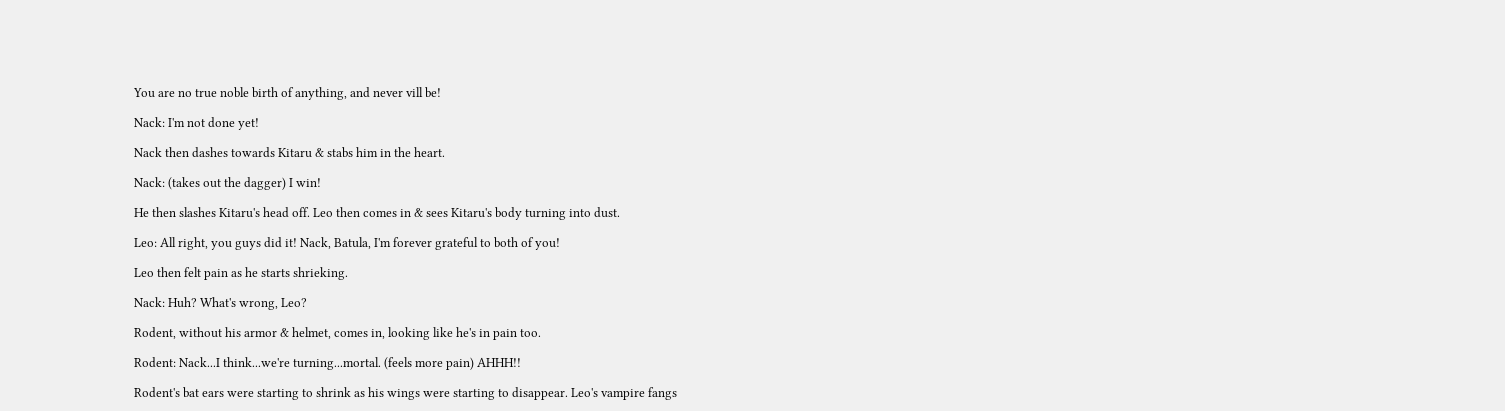You are no true noble birth of anything, and never vill be!

Nack: I'm not done yet!

Nack then dashes towards Kitaru & stabs him in the heart.

Nack: (takes out the dagger) I win!

He then slashes Kitaru's head off. Leo then comes in & sees Kitaru's body turning into dust.

Leo: All right, you guys did it! Nack, Batula, I'm forever grateful to both of you!

Leo then felt pain as he starts shrieking.

Nack: Huh? What's wrong, Leo?

Rodent, without his armor & helmet, comes in, looking like he's in pain too.

Rodent: Nack...I think...we're turning...mortal. (feels more pain) AHHH!!

Rodent's bat ears were starting to shrink as his wings were starting to disappear. Leo's vampire fangs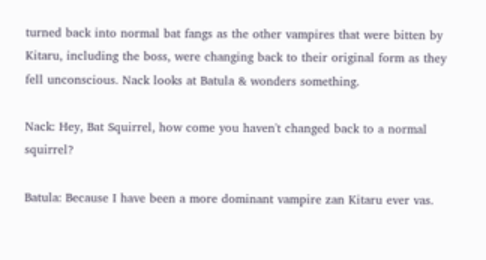turned back into normal bat fangs as the other vampires that were bitten by Kitaru, including the boss, were changing back to their original form as they fell unconscious. Nack looks at Batula & wonders something.

Nack: Hey, Bat Squirrel, how come you haven't changed back to a normal squirrel?

Batula: Because I have been a more dominant vampire zan Kitaru ever vas.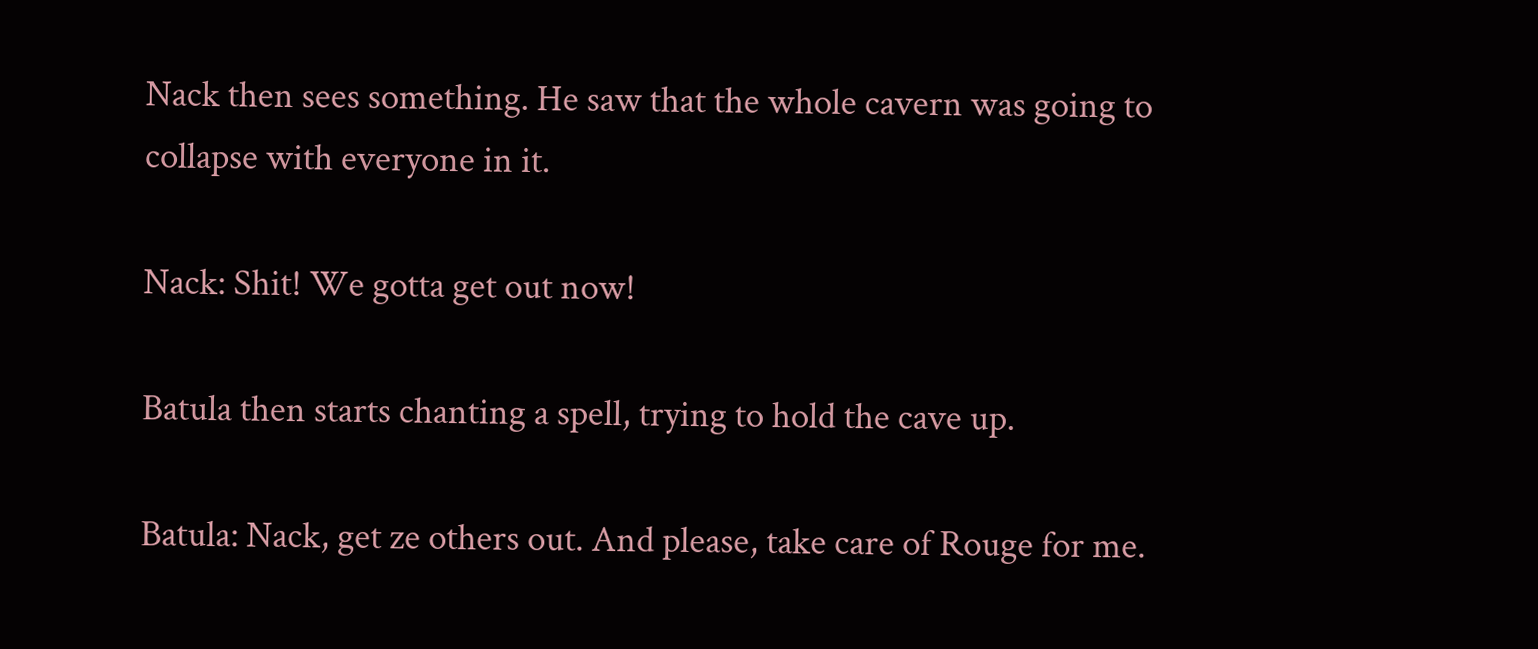Nack then sees something. He saw that the whole cavern was going to collapse with everyone in it.

Nack: Shit! We gotta get out now!

Batula then starts chanting a spell, trying to hold the cave up.

Batula: Nack, get ze others out. And please, take care of Rouge for me.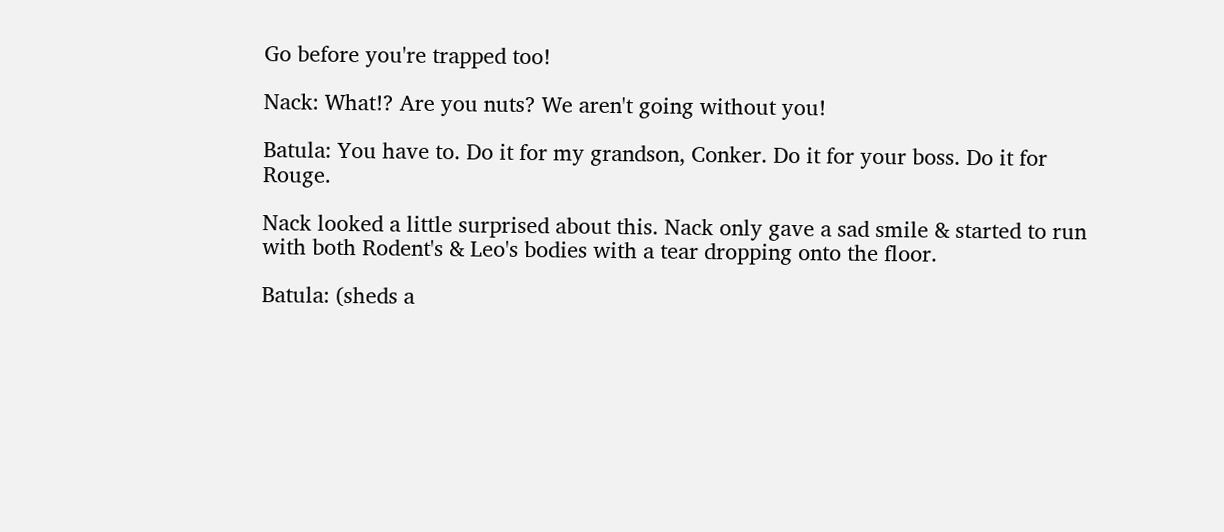Go before you're trapped too!

Nack: What!? Are you nuts? We aren't going without you!

Batula: You have to. Do it for my grandson, Conker. Do it for your boss. Do it for Rouge.

Nack looked a little surprised about this. Nack only gave a sad smile & started to run with both Rodent's & Leo's bodies with a tear dropping onto the floor.

Batula: (sheds a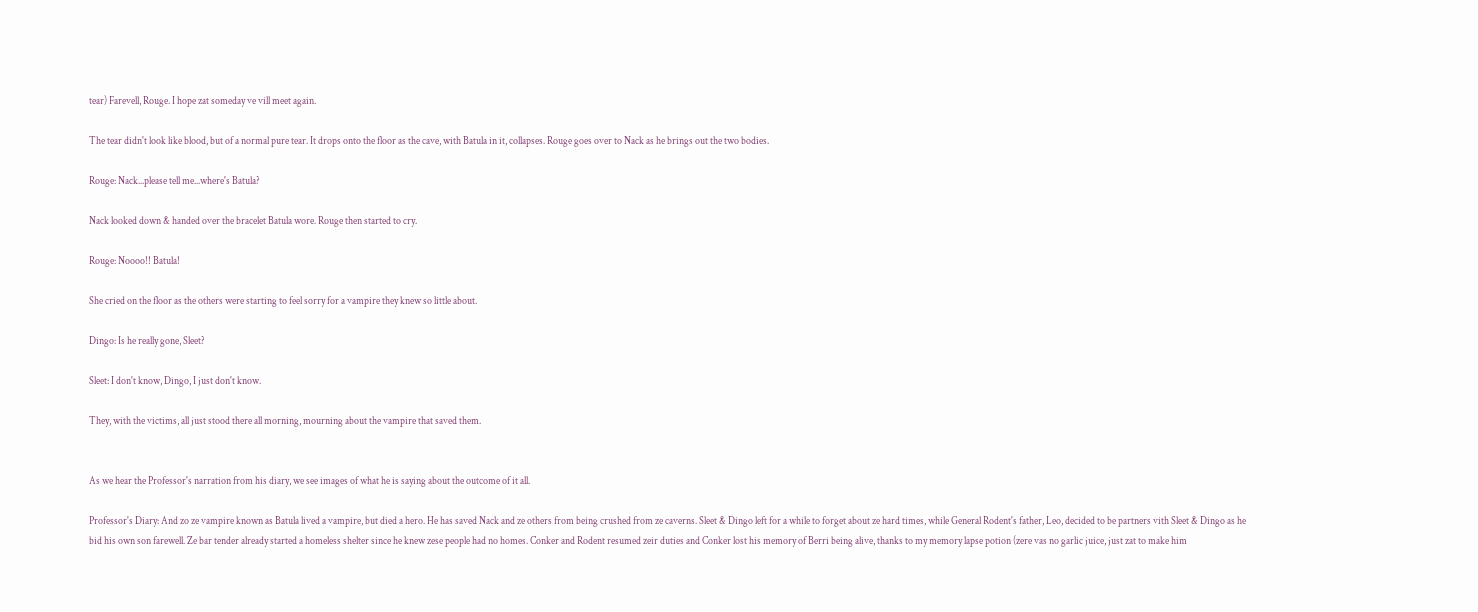tear) Farevell, Rouge. I hope zat someday ve vill meet again.

The tear didn't look like blood, but of a normal pure tear. It drops onto the floor as the cave, with Batula in it, collapses. Rouge goes over to Nack as he brings out the two bodies.

Rouge: Nack...please tell me...where's Batula?

Nack looked down & handed over the bracelet Batula wore. Rouge then started to cry.

Rouge: Noooo!! Batula!

She cried on the floor as the others were starting to feel sorry for a vampire they knew so little about.

Dingo: Is he really gone, Sleet?

Sleet: I don't know, Dingo, I just don't know.

They, with the victims, all just stood there all morning, mourning about the vampire that saved them.


As we hear the Professor's narration from his diary, we see images of what he is saying about the outcome of it all.

Professor's Diary: And zo ze vampire known as Batula lived a vampire, but died a hero. He has saved Nack and ze others from being crushed from ze caverns. Sleet & Dingo left for a while to forget about ze hard times, while General Rodent's father, Leo, decided to be partners vith Sleet & Dingo as he bid his own son farewell. Ze bar tender already started a homeless shelter since he knew zese people had no homes. Conker and Rodent resumed zeir duties and Conker lost his memory of Berri being alive, thanks to my memory lapse potion (zere vas no garlic juice, just zat to make him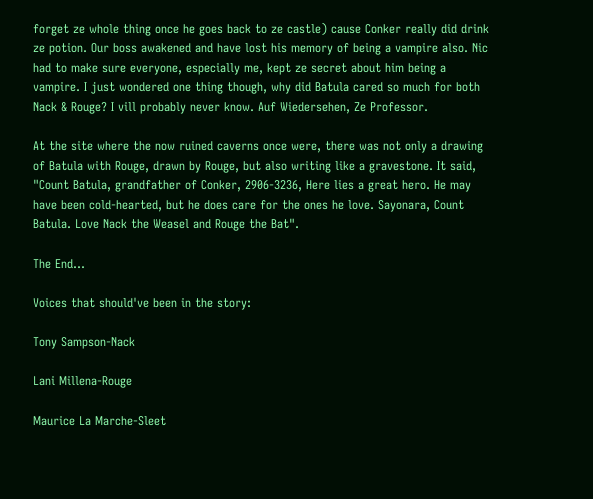forget ze whole thing once he goes back to ze castle) cause Conker really did drink ze potion. Our boss awakened and have lost his memory of being a vampire also. Nic had to make sure everyone, especially me, kept ze secret about him being a vampire. I just wondered one thing though, why did Batula cared so much for both Nack & Rouge? I vill probably never know. Auf Wiedersehen, Ze Professor.

At the site where the now ruined caverns once were, there was not only a drawing of Batula with Rouge, drawn by Rouge, but also writing like a gravestone. It said, "Count Batula, grandfather of Conker, 2906-3236, Here lies a great hero. He may have been cold-hearted, but he does care for the ones he love. Sayonara, Count Batula. Love Nack the Weasel and Rouge the Bat".

The End...

Voices that should've been in the story:

Tony Sampson-Nack

Lani Millena-Rouge

Maurice La Marche-Sleet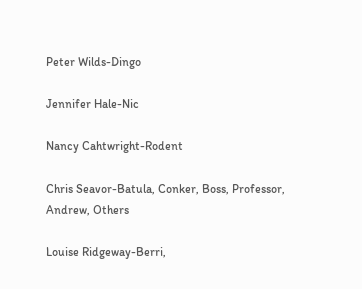Peter Wilds-Dingo

Jennifer Hale-Nic

Nancy Cahtwright-Rodent

Chris Seavor-Batula, Conker, Boss, Professor, Andrew, Others

Louise Ridgeway-Berri,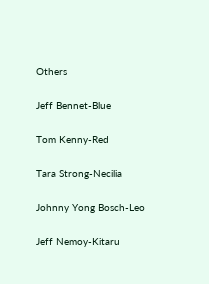Others

Jeff Bennet-Blue

Tom Kenny-Red

Tara Strong-Necilia

Johnny Yong Bosch-Leo

Jeff Nemoy-Kitaru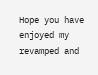Hope you have enjoyed my revamped and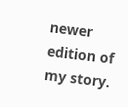newer edition of my story.